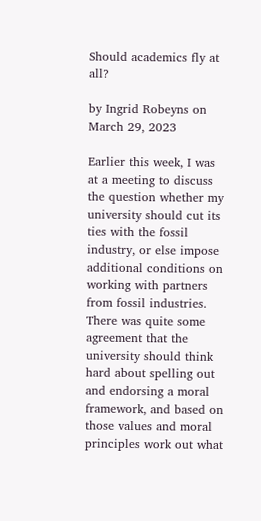Should academics fly at all?

by Ingrid Robeyns on March 29, 2023

Earlier this week, I was at a meeting to discuss the question whether my university should cut its ties with the fossil industry, or else impose additional conditions on working with partners from fossil industries. There was quite some agreement that the university should think hard about spelling out and endorsing a moral framework, and based on those values and moral principles work out what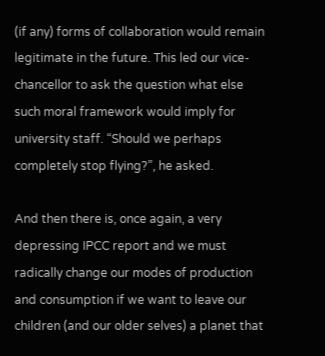(if any) forms of collaboration would remain legitimate in the future. This led our vice-chancellor to ask the question what else such moral framework would imply for university staff. “Should we perhaps completely stop flying?”, he asked.

And then there is, once again, a very depressing IPCC report and we must radically change our modes of production and consumption if we want to leave our children (and our older selves) a planet that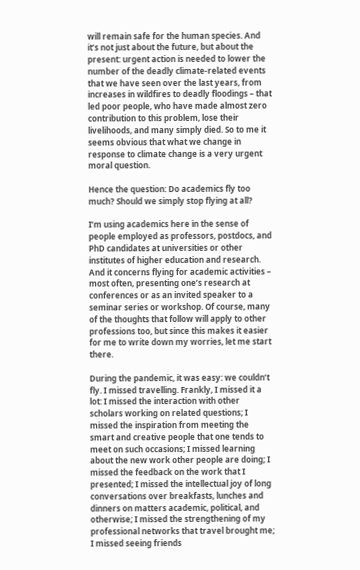will remain safe for the human species. And it’s not just about the future, but about the present: urgent action is needed to lower the number of the deadly climate-related events that we have seen over the last years, from increases in wildfires to deadly floodings – that led poor people, who have made almost zero contribution to this problem, lose their livelihoods, and many simply died. So to me it seems obvious that what we change in response to climate change is a very urgent moral question.

Hence the question: Do academics fly too much? Should we simply stop flying at all?

I’m using academics here in the sense of people employed as professors, postdocs, and PhD candidates at universities or other institutes of higher education and research. And it concerns flying for academic activities – most often, presenting one’s research at conferences or as an invited speaker to a seminar series or workshop. Of course, many of the thoughts that follow will apply to other professions too, but since this makes it easier for me to write down my worries, let me start there.

During the pandemic, it was easy: we couldn’t fly. I missed travelling. Frankly, I missed it a lot: I missed the interaction with other scholars working on related questions; I missed the inspiration from meeting the smart and creative people that one tends to meet on such occasions; I missed learning about the new work other people are doing; I missed the feedback on the work that I presented; I missed the intellectual joy of long conversations over breakfasts, lunches and dinners on matters academic, political, and otherwise; I missed the strengthening of my professional networks that travel brought me; I missed seeing friends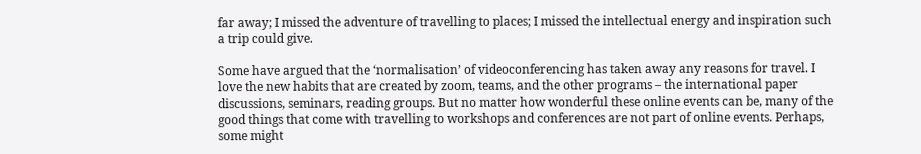far away; I missed the adventure of travelling to places; I missed the intellectual energy and inspiration such a trip could give.

Some have argued that the ‘normalisation’ of videoconferencing has taken away any reasons for travel. I love the new habits that are created by zoom, teams, and the other programs – the international paper discussions, seminars, reading groups. But no matter how wonderful these online events can be, many of the good things that come with travelling to workshops and conferences are not part of online events. Perhaps, some might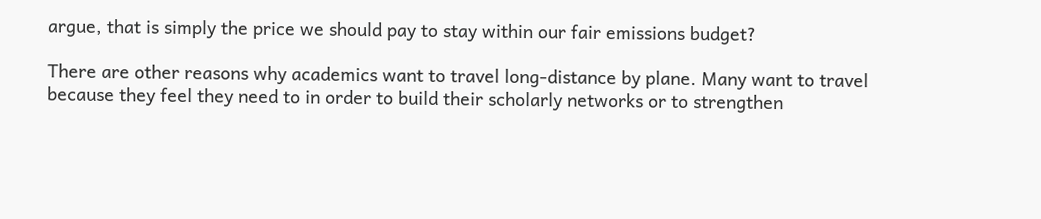argue, that is simply the price we should pay to stay within our fair emissions budget?

There are other reasons why academics want to travel long-distance by plane. Many want to travel because they feel they need to in order to build their scholarly networks or to strengthen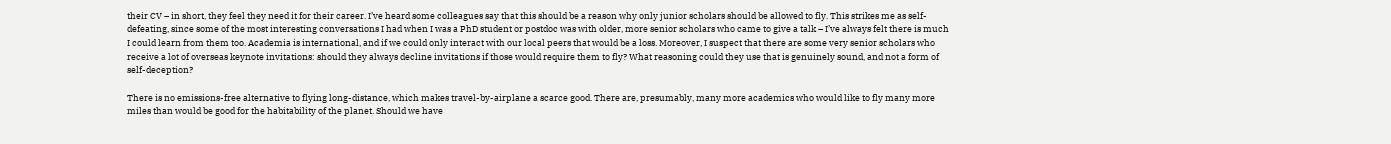their CV – in short, they feel they need it for their career. I’ve heard some colleagues say that this should be a reason why only junior scholars should be allowed to fly. This strikes me as self-defeating, since some of the most interesting conversations I had when I was a PhD student or postdoc was with older, more senior scholars who came to give a talk – I’ve always felt there is much I could learn from them too. Academia is international, and if we could only interact with our local peers that would be a loss. Moreover, I suspect that there are some very senior scholars who receive a lot of overseas keynote invitations: should they always decline invitations if those would require them to fly? What reasoning could they use that is genuinely sound, and not a form of self-deception?

There is no emissions-free alternative to flying long-distance, which makes travel-by-airplane a scarce good. There are, presumably, many more academics who would like to fly many more miles than would be good for the habitability of the planet. Should we have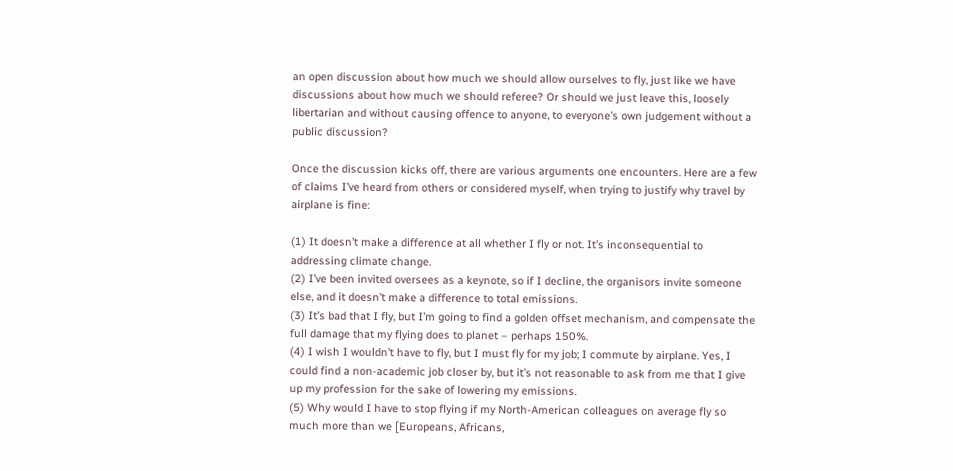an open discussion about how much we should allow ourselves to fly, just like we have discussions about how much we should referee? Or should we just leave this, loosely libertarian and without causing offence to anyone, to everyone’s own judgement without a public discussion?

Once the discussion kicks off, there are various arguments one encounters. Here are a few of claims I’ve heard from others or considered myself, when trying to justify why travel by airplane is fine:

(1) It doesn’t make a difference at all whether I fly or not. It’s inconsequential to addressing climate change.
(2) I’ve been invited oversees as a keynote, so if I decline, the organisors invite someone else, and it doesn’t make a difference to total emissions.
(3) It’s bad that I fly, but I’m going to find a golden offset mechanism, and compensate the full damage that my flying does to planet – perhaps 150%.
(4) I wish I wouldn’t have to fly, but I must fly for my job; I commute by airplane. Yes, I could find a non-academic job closer by, but it’s not reasonable to ask from me that I give up my profession for the sake of lowering my emissions.
(5) Why would I have to stop flying if my North-American colleagues on average fly so much more than we [Europeans, Africans,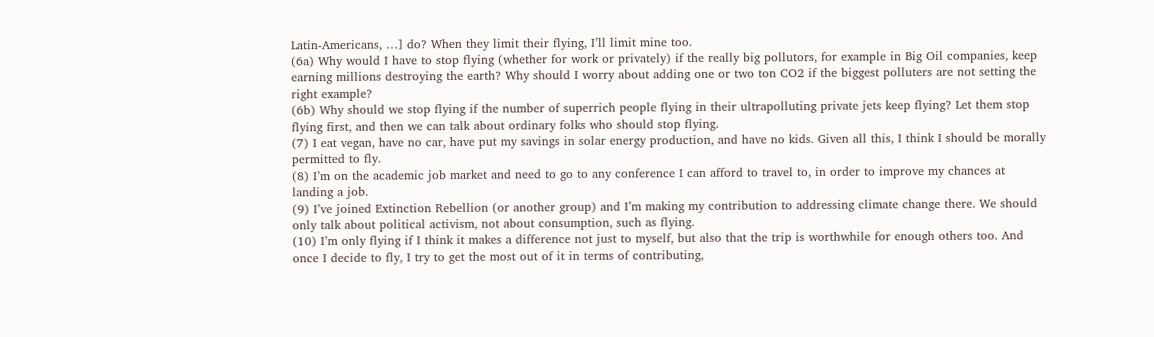Latin-Americans, …] do? When they limit their flying, I’ll limit mine too.
(6a) Why would I have to stop flying (whether for work or privately) if the really big pollutors, for example in Big Oil companies, keep earning millions destroying the earth? Why should I worry about adding one or two ton CO2 if the biggest polluters are not setting the right example?
(6b) Why should we stop flying if the number of superrich people flying in their ultrapolluting private jets keep flying? Let them stop flying first, and then we can talk about ordinary folks who should stop flying.
(7) I eat vegan, have no car, have put my savings in solar energy production, and have no kids. Given all this, I think I should be morally permitted to fly.
(8) I’m on the academic job market and need to go to any conference I can afford to travel to, in order to improve my chances at landing a job.
(9) I’ve joined Extinction Rebellion (or another group) and I’m making my contribution to addressing climate change there. We should only talk about political activism, not about consumption, such as flying.
(10) I’m only flying if I think it makes a difference not just to myself, but also that the trip is worthwhile for enough others too. And once I decide to fly, I try to get the most out of it in terms of contributing,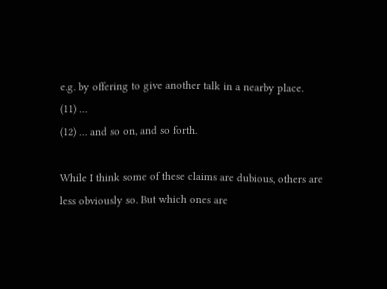e.g. by offering to give another talk in a nearby place.
(11) …
(12) … and so on, and so forth.

While I think some of these claims are dubious, others are less obviously so. But which ones are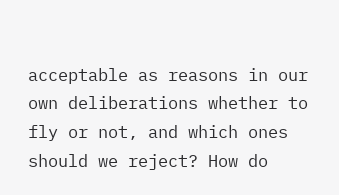acceptable as reasons in our own deliberations whether to fly or not, and which ones should we reject? How do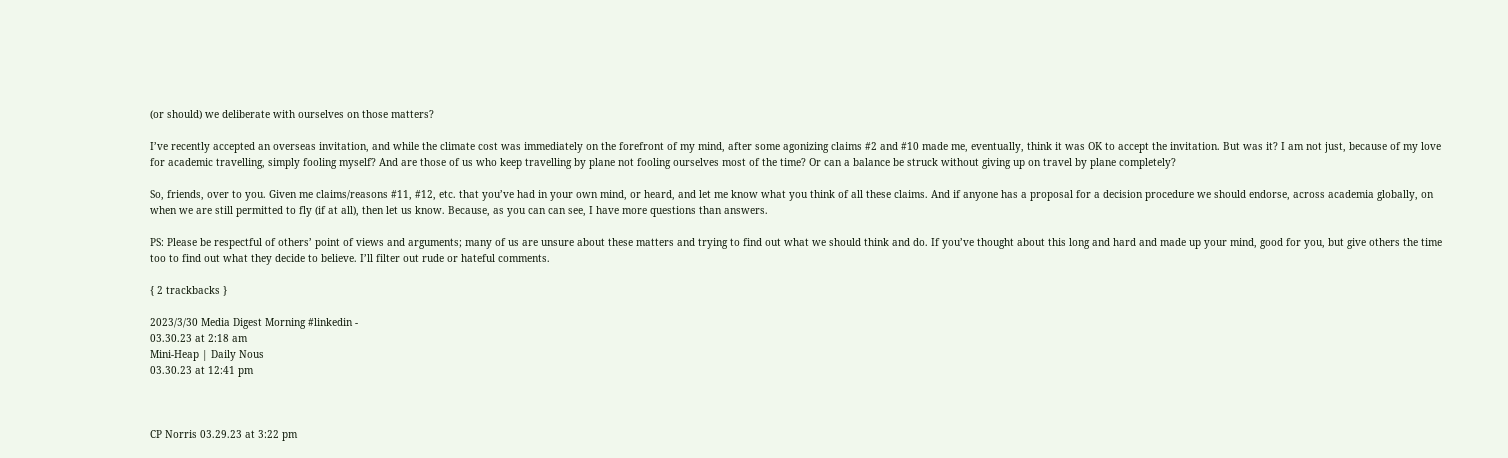(or should) we deliberate with ourselves on those matters?

I’ve recently accepted an overseas invitation, and while the climate cost was immediately on the forefront of my mind, after some agonizing claims #2 and #10 made me, eventually, think it was OK to accept the invitation. But was it? I am not just, because of my love for academic travelling, simply fooling myself? And are those of us who keep travelling by plane not fooling ourselves most of the time? Or can a balance be struck without giving up on travel by plane completely?

So, friends, over to you. Given me claims/reasons #11, #12, etc. that you’ve had in your own mind, or heard, and let me know what you think of all these claims. And if anyone has a proposal for a decision procedure we should endorse, across academia globally, on when we are still permitted to fly (if at all), then let us know. Because, as you can can see, I have more questions than answers.

PS: Please be respectful of others’ point of views and arguments; many of us are unsure about these matters and trying to find out what we should think and do. If you’ve thought about this long and hard and made up your mind, good for you, but give others the time too to find out what they decide to believe. I’ll filter out rude or hateful comments.

{ 2 trackbacks }

2023/3/30 Media Digest Morning #linkedin -
03.30.23 at 2:18 am
Mini-Heap | Daily Nous
03.30.23 at 12:41 pm



CP Norris 03.29.23 at 3:22 pm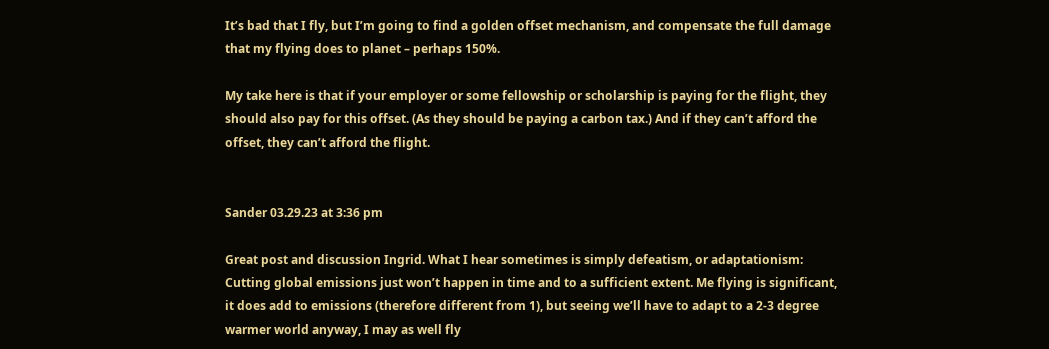It’s bad that I fly, but I’m going to find a golden offset mechanism, and compensate the full damage that my flying does to planet – perhaps 150%.

My take here is that if your employer or some fellowship or scholarship is paying for the flight, they should also pay for this offset. (As they should be paying a carbon tax.) And if they can’t afford the offset, they can’t afford the flight.


Sander 03.29.23 at 3:36 pm

Great post and discussion Ingrid. What I hear sometimes is simply defeatism, or adaptationism: Cutting global emissions just won’t happen in time and to a sufficient extent. Me flying is significant, it does add to emissions (therefore different from 1), but seeing we’ll have to adapt to a 2-3 degree warmer world anyway, I may as well fly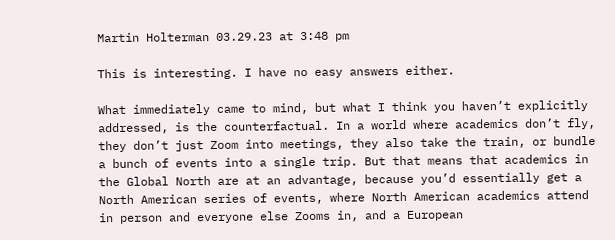Martin Holterman 03.29.23 at 3:48 pm

This is interesting. I have no easy answers either.

What immediately came to mind, but what I think you haven’t explicitly addressed, is the counterfactual. In a world where academics don’t fly, they don’t just Zoom into meetings, they also take the train, or bundle a bunch of events into a single trip. But that means that academics in the Global North are at an advantage, because you’d essentially get a North American series of events, where North American academics attend in person and everyone else Zooms in, and a European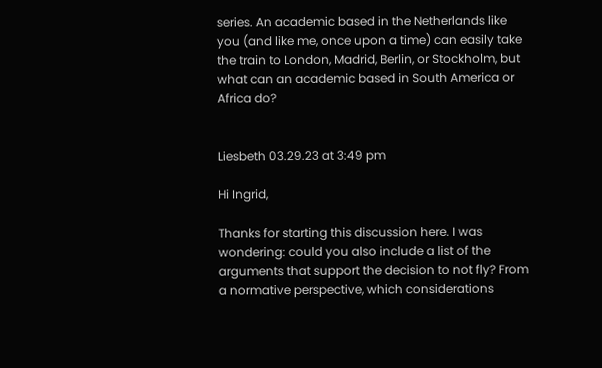series. An academic based in the Netherlands like you (and like me, once upon a time) can easily take the train to London, Madrid, Berlin, or Stockholm, but what can an academic based in South America or Africa do?


Liesbeth 03.29.23 at 3:49 pm

Hi Ingrid,

Thanks for starting this discussion here. I was wondering: could you also include a list of the arguments that support the decision to not fly? From a normative perspective, which considerations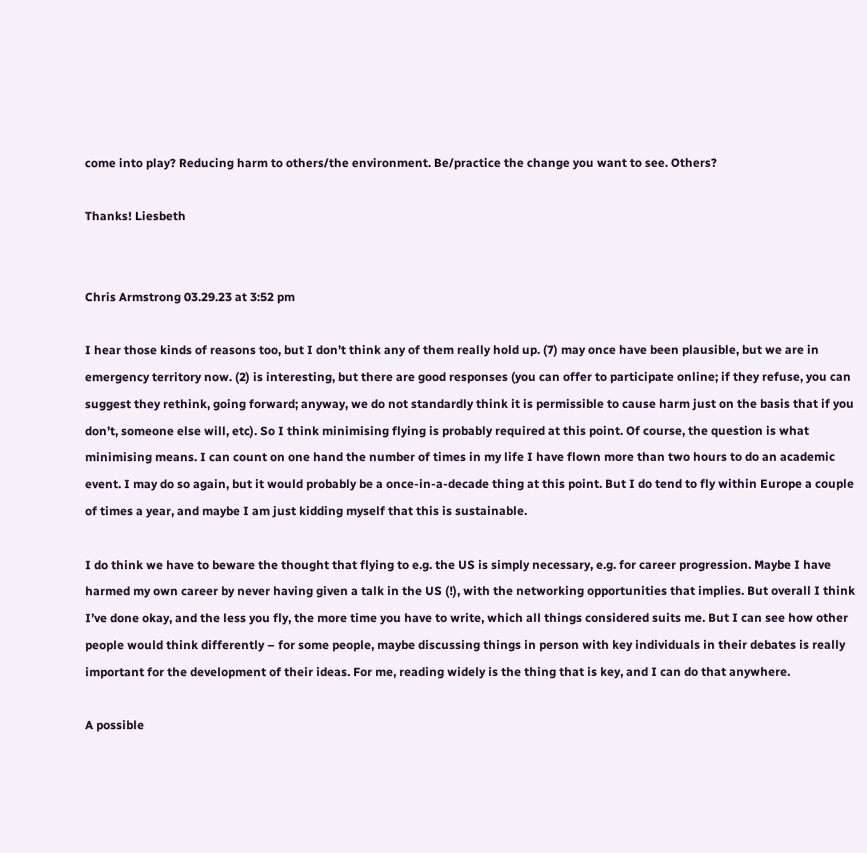come into play? Reducing harm to others/the environment. Be/practice the change you want to see. Others?

Thanks! Liesbeth


Chris Armstrong 03.29.23 at 3:52 pm

I hear those kinds of reasons too, but I don’t think any of them really hold up. (7) may once have been plausible, but we are in emergency territory now. (2) is interesting, but there are good responses (you can offer to participate online; if they refuse, you can suggest they rethink, going forward; anyway, we do not standardly think it is permissible to cause harm just on the basis that if you don’t, someone else will, etc). So I think minimising flying is probably required at this point. Of course, the question is what minimising means. I can count on one hand the number of times in my life I have flown more than two hours to do an academic event. I may do so again, but it would probably be a once-in-a-decade thing at this point. But I do tend to fly within Europe a couple of times a year, and maybe I am just kidding myself that this is sustainable.

I do think we have to beware the thought that flying to e.g. the US is simply necessary, e.g. for career progression. Maybe I have harmed my own career by never having given a talk in the US (!), with the networking opportunities that implies. But overall I think I’ve done okay, and the less you fly, the more time you have to write, which all things considered suits me. But I can see how other people would think differently – for some people, maybe discussing things in person with key individuals in their debates is really important for the development of their ideas. For me, reading widely is the thing that is key, and I can do that anywhere.

A possible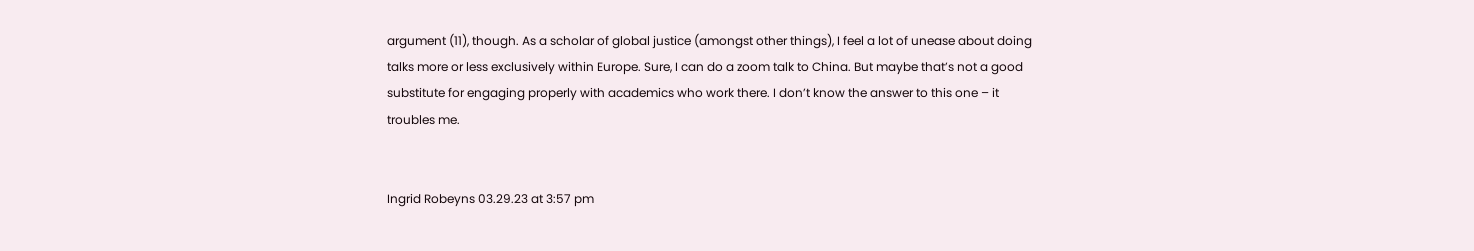argument (11), though. As a scholar of global justice (amongst other things), I feel a lot of unease about doing talks more or less exclusively within Europe. Sure, I can do a zoom talk to China. But maybe that’s not a good substitute for engaging properly with academics who work there. I don’t know the answer to this one – it troubles me.


Ingrid Robeyns 03.29.23 at 3:57 pm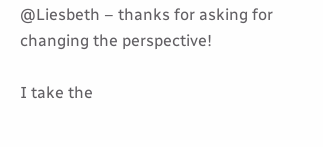@Liesbeth – thanks for asking for changing the perspective!

I take the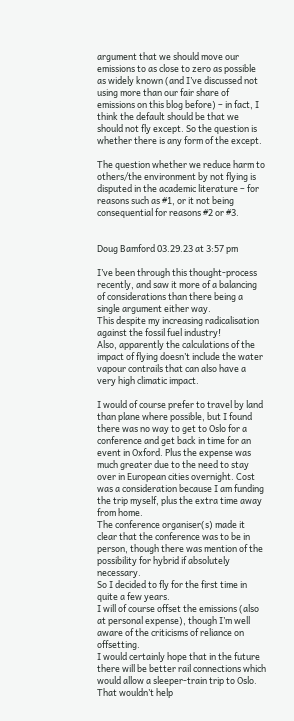argument that we should move our emissions to as close to zero as possible as widely known (and I’ve discussed not using more than our fair share of emissions on this blog before) – in fact, I think the default should be that we should not fly except. So the question is whether there is any form of the except.

The question whether we reduce harm to others/the environment by not flying is disputed in the academic literature – for reasons such as #1, or it not being consequential for reasons #2 or #3.


Doug Bamford 03.29.23 at 3:57 pm

I’ve been through this thought-process recently, and saw it more of a balancing of considerations than there being a single argument either way.
This despite my increasing radicalisation against the fossil fuel industry!
Also, apparently the calculations of the impact of flying doesn’t include the water vapour contrails that can also have a very high climatic impact.

I would of course prefer to travel by land than plane where possible, but I found there was no way to get to Oslo for a conference and get back in time for an event in Oxford. Plus the expense was much greater due to the need to stay over in European cities overnight. Cost was a consideration because I am funding the trip myself, plus the extra time away from home.
The conference organiser(s) made it clear that the conference was to be in person, though there was mention of the possibility for hybrid if absolutely necessary.
So I decided to fly for the first time in quite a few years.
I will of course offset the emissions (also at personal expense), though I’m well aware of the criticisms of reliance on offsetting.
I would certainly hope that in the future there will be better rail connections which would allow a sleeper-train trip to Oslo. That wouldn’t help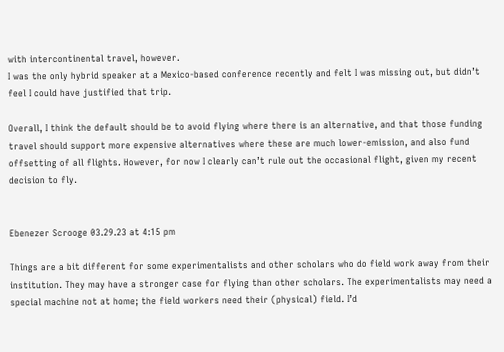with intercontinental travel, however.
I was the only hybrid speaker at a Mexico-based conference recently and felt I was missing out, but didn’t feel I could have justified that trip.

Overall, I think the default should be to avoid flying where there is an alternative, and that those funding travel should support more expensive alternatives where these are much lower-emission, and also fund offsetting of all flights. However, for now I clearly can’t rule out the occasional flight, given my recent decision to fly.


Ebenezer Scrooge 03.29.23 at 4:15 pm

Things are a bit different for some experimentalists and other scholars who do field work away from their institution. They may have a stronger case for flying than other scholars. The experimentalists may need a special machine not at home; the field workers need their (physical) field. I’d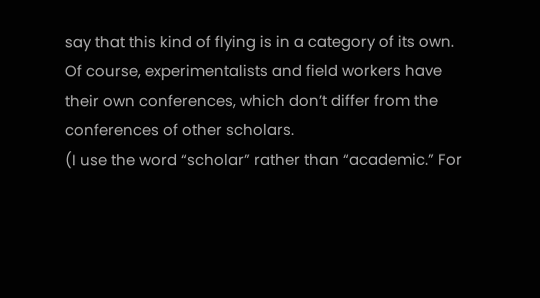say that this kind of flying is in a category of its own. Of course, experimentalists and field workers have their own conferences, which don’t differ from the conferences of other scholars.
(I use the word “scholar” rather than “academic.” For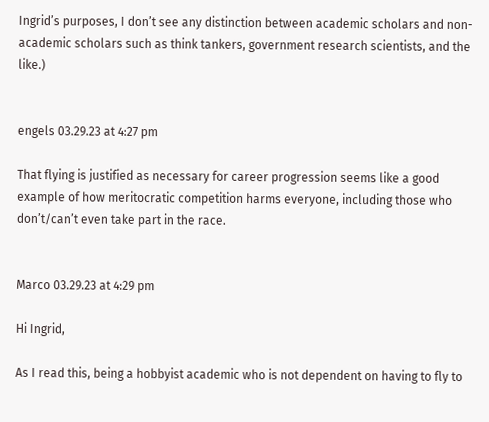Ingrid’s purposes, I don’t see any distinction between academic scholars and non-academic scholars such as think tankers, government research scientists, and the like.)


engels 03.29.23 at 4:27 pm

That flying is justified as necessary for career progression seems like a good example of how meritocratic competition harms everyone, including those who don’t/can’t even take part in the race.


Marco 03.29.23 at 4:29 pm

Hi Ingrid,

As I read this, being a hobbyist academic who is not dependent on having to fly to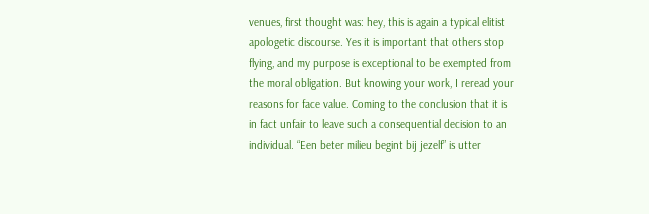venues, first thought was: hey, this is again a typical elitist apologetic discourse. Yes it is important that others stop flying, and my purpose is exceptional to be exempted from the moral obligation. But knowing your work, I reread your reasons for face value. Coming to the conclusion that it is in fact unfair to leave such a consequential decision to an individual. “Een beter milieu begint bij jezelf” is utter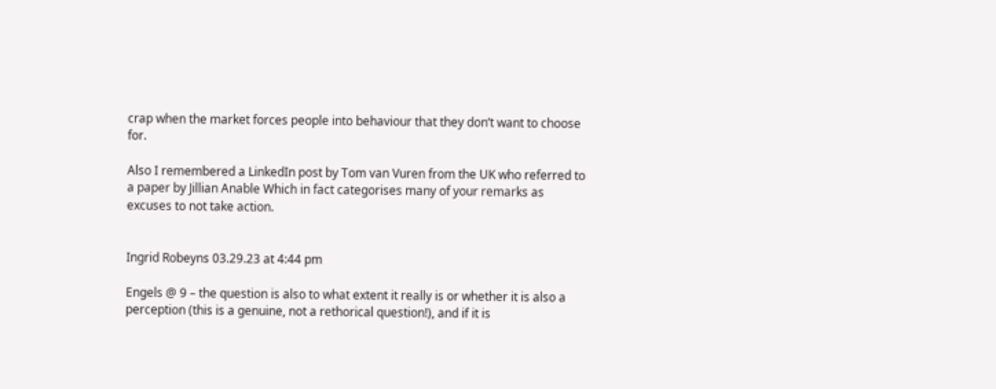crap when the market forces people into behaviour that they don’t want to choose for.

Also I remembered a LinkedIn post by Tom van Vuren from the UK who referred to a paper by Jillian Anable Which in fact categorises many of your remarks as excuses to not take action.


Ingrid Robeyns 03.29.23 at 4:44 pm

Engels @ 9 – the question is also to what extent it really is or whether it is also a perception (this is a genuine, not a rethorical question!), and if it is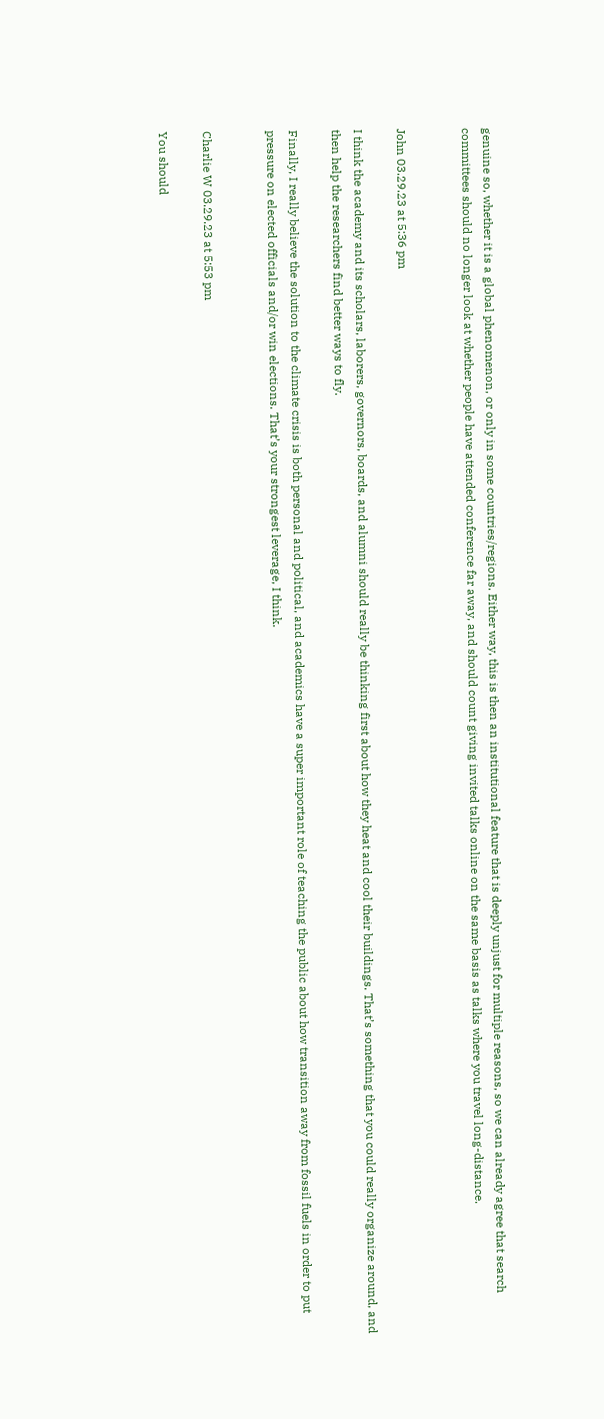genuine so, whether it is a global phenomenon, or only in some countries/regions. Either way, this is then an institutional feature that is deeply unjust for multiple reasons, so we can already agree that search committees should no longer look at whether people have attended conference far away, and should count giving invited talks online on the same basis as talks where you travel long-distance.


John 03.29.23 at 5:36 pm

I think the academy and its scholars, laborers, governors, boards, and alumni should really be thinking first about how they heat and cool their buildings. That’s something that you could really organize around, and then help the researchers find better ways to fly.

Finally, I really believe the solution to the climate crisis is both personal and political, and academics have a super important role of teaching the public about how transition away from fossil fuels in order to put pressure on elected officials and/or win elections. That’s your strongest leverage, I think.


Charlie W 03.29.23 at 5:53 pm

You should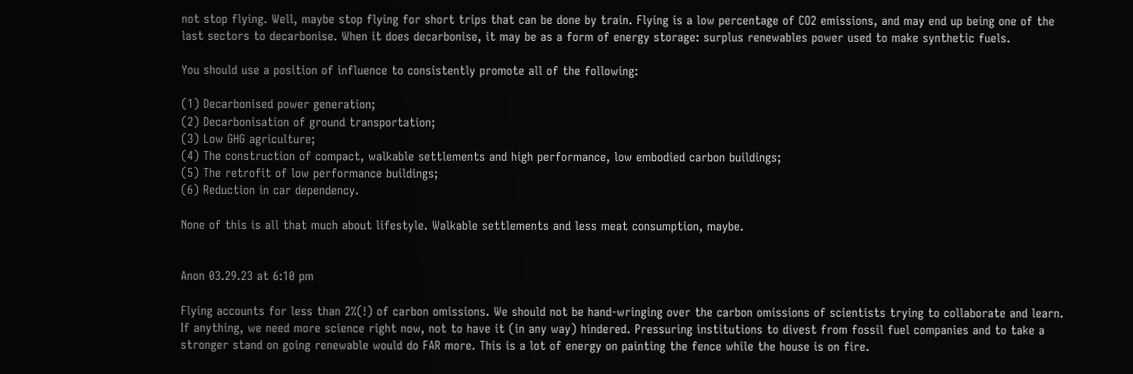not stop flying. Well, maybe stop flying for short trips that can be done by train. Flying is a low percentage of CO2 emissions, and may end up being one of the last sectors to decarbonise. When it does decarbonise, it may be as a form of energy storage: surplus renewables power used to make synthetic fuels.

You should use a position of influence to consistently promote all of the following:

(1) Decarbonised power generation;
(2) Decarbonisation of ground transportation;
(3) Low GHG agriculture;
(4) The construction of compact, walkable settlements and high performance, low embodied carbon buildings;
(5) The retrofit of low performance buildings;
(6) Reduction in car dependency.

None of this is all that much about lifestyle. Walkable settlements and less meat consumption, maybe.


Anon 03.29.23 at 6:10 pm

Flying accounts for less than 2%(!) of carbon omissions. We should not be hand-wringing over the carbon omissions of scientists trying to collaborate and learn. If anything, we need more science right now, not to have it (in any way) hindered. Pressuring institutions to divest from fossil fuel companies and to take a stronger stand on going renewable would do FAR more. This is a lot of energy on painting the fence while the house is on fire.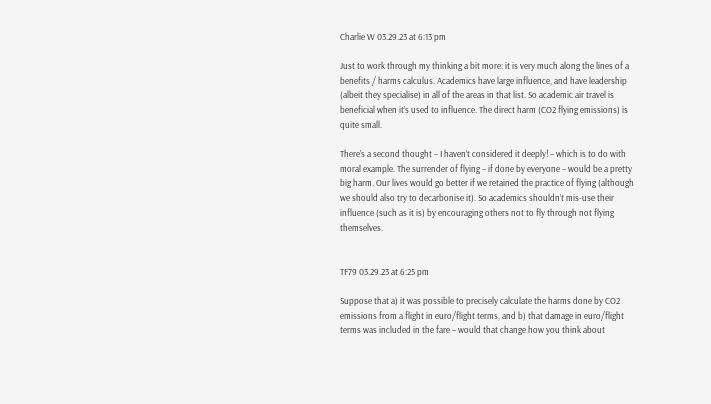Charlie W 03.29.23 at 6:13 pm

Just to work through my thinking a bit more: it is very much along the lines of a benefits / harms calculus. Academics have large influence, and have leadership (albeit they specialise) in all of the areas in that list. So academic air travel is beneficial when it’s used to influence. The direct harm (CO2 flying emissions) is quite small.

There’s a second thought – I haven’t considered it deeply! – which is to do with moral example. The surrender of flying – if done by everyone – would be a pretty big harm. Our lives would go better if we retained the practice of flying (although we should also try to decarbonise it). So academics shouldn’t mis-use their influence (such as it is) by encouraging others not to fly through not flying themselves.


TF79 03.29.23 at 6:25 pm

Suppose that a) it was possible to precisely calculate the harms done by CO2 emissions from a flight in euro/flight terms, and b) that damage in euro/flight terms was included in the fare – would that change how you think about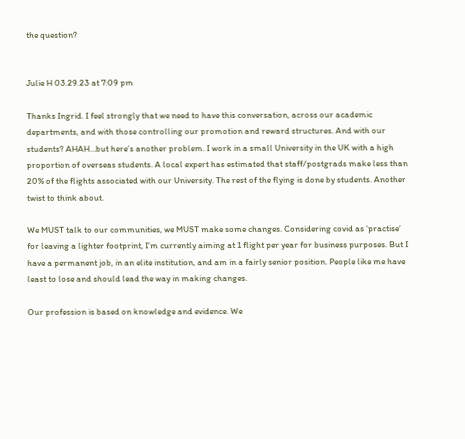the question?


Julie H 03.29.23 at 7:09 pm

Thanks Ingrid. I feel strongly that we need to have this conversation, across our academic departments, and with those controlling our promotion and reward structures. And with our students? AHAH…but here’s another problem. I work in a small University in the UK with a high proportion of overseas students. A local expert has estimated that staff/postgrads make less than 20% of the flights associated with our University. The rest of the flying is done by students. Another twist to think about.

We MUST talk to our communities, we MUST make some changes. Considering covid as ‘practise’ for leaving a lighter footprint, I’m currently aiming at 1 flight per year for business purposes. But I have a permanent job, in an elite institution, and am in a fairly senior position. People like me have least to lose and should lead the way in making changes.

Our profession is based on knowledge and evidence. We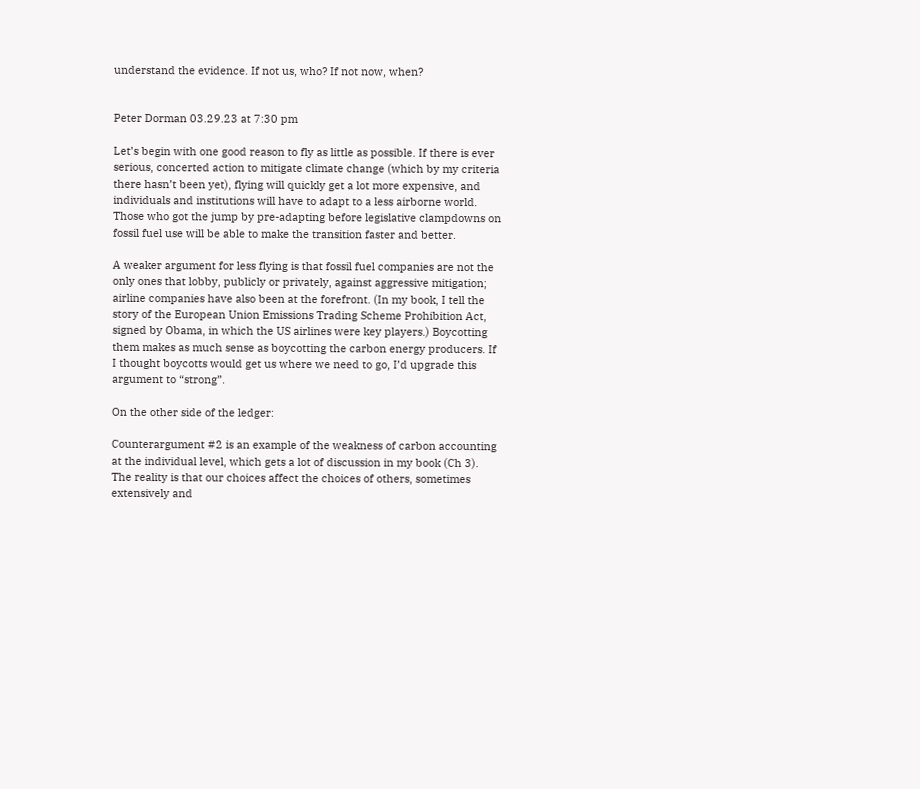understand the evidence. If not us, who? If not now, when?


Peter Dorman 03.29.23 at 7:30 pm

Let’s begin with one good reason to fly as little as possible. If there is ever serious, concerted action to mitigate climate change (which by my criteria there hasn’t been yet), flying will quickly get a lot more expensive, and individuals and institutions will have to adapt to a less airborne world. Those who got the jump by pre-adapting before legislative clampdowns on fossil fuel use will be able to make the transition faster and better.

A weaker argument for less flying is that fossil fuel companies are not the only ones that lobby, publicly or privately, against aggressive mitigation; airline companies have also been at the forefront. (In my book, I tell the story of the European Union Emissions Trading Scheme Prohibition Act, signed by Obama, in which the US airlines were key players.) Boycotting them makes as much sense as boycotting the carbon energy producers. If I thought boycotts would get us where we need to go, I’d upgrade this argument to “strong”.

On the other side of the ledger:

Counterargument #2 is an example of the weakness of carbon accounting at the individual level, which gets a lot of discussion in my book (Ch 3). The reality is that our choices affect the choices of others, sometimes extensively and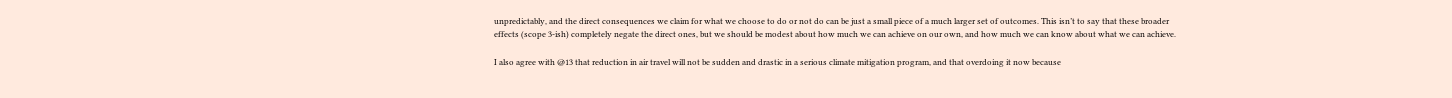unpredictably, and the direct consequences we claim for what we choose to do or not do can be just a small piece of a much larger set of outcomes. This isn’t to say that these broader effects (scope 3-ish) completely negate the direct ones, but we should be modest about how much we can achieve on our own, and how much we can know about what we can achieve.

I also agree with @13 that reduction in air travel will not be sudden and drastic in a serious climate mitigation program, and that overdoing it now because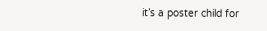it’s a poster child for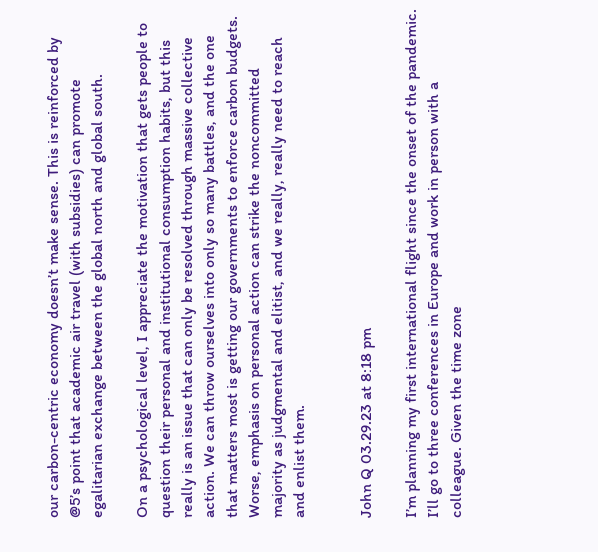our carbon-centric economy doesn’t make sense. This is reinforced by @5’s point that academic air travel (with subsidies) can promote egalitarian exchange between the global north and global south.

On a psychological level, I appreciate the motivation that gets people to question their personal and institutional consumption habits, but this really is an issue that can only be resolved through massive collective action. We can throw ourselves into only so many battles, and the one that matters most is getting our governments to enforce carbon budgets. Worse, emphasis on personal action can strike the noncommitted majority as judgmental and elitist, and we really, really need to reach and enlist them.


John Q 03.29.23 at 8:18 pm

I’m planning my first international flight since the onset of the pandemic. I’ll go to three conferences in Europe and work in person with a colleague. Given the time zone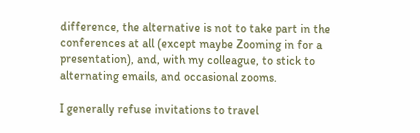difference, the alternative is not to take part in the conferences at all (except maybe Zooming in for a presentation), and, with my colleague, to stick to alternating emails, and occasional zooms.

I generally refuse invitations to travel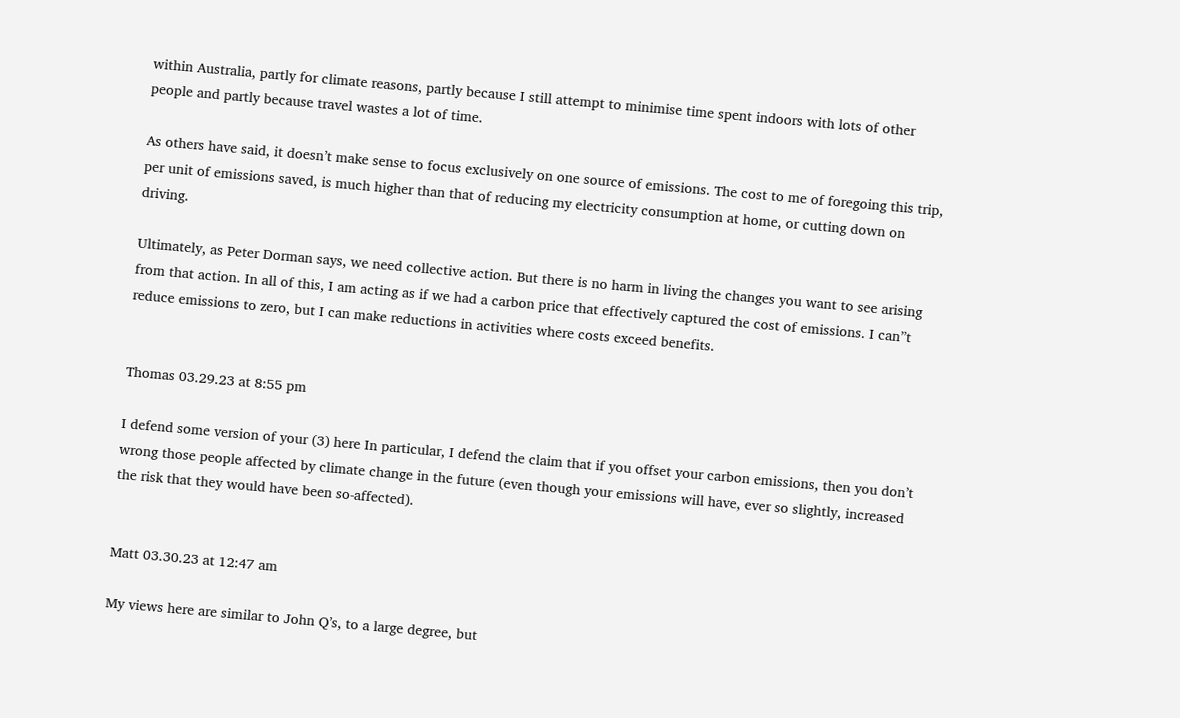within Australia, partly for climate reasons, partly because I still attempt to minimise time spent indoors with lots of other people and partly because travel wastes a lot of time.

As others have said, it doesn’t make sense to focus exclusively on one source of emissions. The cost to me of foregoing this trip, per unit of emissions saved, is much higher than that of reducing my electricity consumption at home, or cutting down on driving.

Ultimately, as Peter Dorman says, we need collective action. But there is no harm in living the changes you want to see arising from that action. In all of this, I am acting as if we had a carbon price that effectively captured the cost of emissions. I can”t reduce emissions to zero, but I can make reductions in activities where costs exceed benefits.


Thomas 03.29.23 at 8:55 pm

I defend some version of your (3) here In particular, I defend the claim that if you offset your carbon emissions, then you don’t wrong those people affected by climate change in the future (even though your emissions will have, ever so slightly, increased the risk that they would have been so-affected).


Matt 03.30.23 at 12:47 am

My views here are similar to John Q’s, to a large degree, but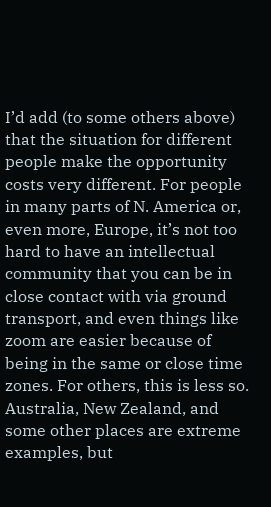I’d add (to some others above) that the situation for different people make the opportunity costs very different. For people in many parts of N. America or, even more, Europe, it’s not too hard to have an intellectual community that you can be in close contact with via ground transport, and even things like zoom are easier because of being in the same or close time zones. For others, this is less so. Australia, New Zealand, and some other places are extreme examples, but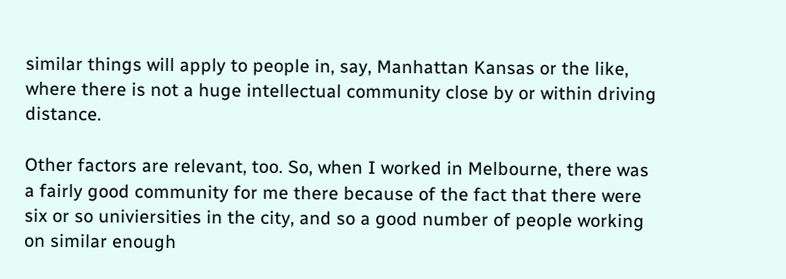similar things will apply to people in, say, Manhattan Kansas or the like, where there is not a huge intellectual community close by or within driving distance.

Other factors are relevant, too. So, when I worked in Melbourne, there was a fairly good community for me there because of the fact that there were six or so univiersities in the city, and so a good number of people working on similar enough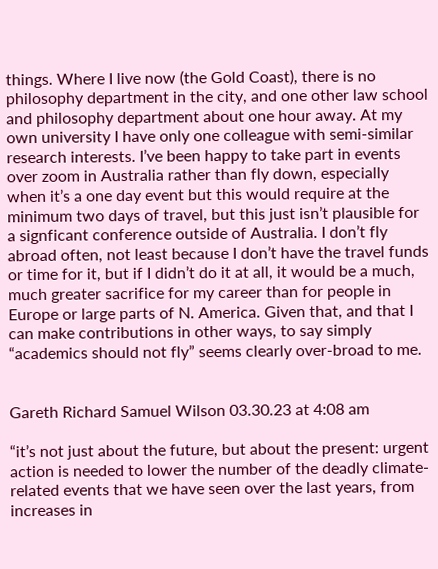things. Where I live now (the Gold Coast), there is no philosophy department in the city, and one other law school and philosophy department about one hour away. At my own university I have only one colleague with semi-similar research interests. I’ve been happy to take part in events over zoom in Australia rather than fly down, especially when it’s a one day event but this would require at the minimum two days of travel, but this just isn’t plausible for a signficant conference outside of Australia. I don’t fly abroad often, not least because I don’t have the travel funds or time for it, but if I didn’t do it at all, it would be a much, much greater sacrifice for my career than for people in Europe or large parts of N. America. Given that, and that I can make contributions in other ways, to say simply “academics should not fly” seems clearly over-broad to me.


Gareth Richard Samuel Wilson 03.30.23 at 4:08 am

“it’s not just about the future, but about the present: urgent action is needed to lower the number of the deadly climate-related events that we have seen over the last years, from increases in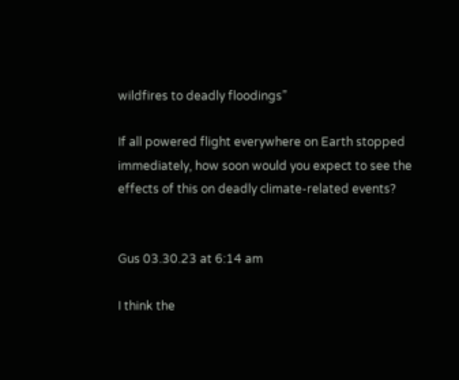wildfires to deadly floodings”

If all powered flight everywhere on Earth stopped immediately, how soon would you expect to see the effects of this on deadly climate-related events?


Gus 03.30.23 at 6:14 am

I think the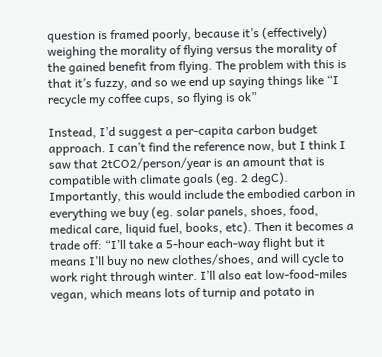question is framed poorly, because it’s (effectively) weighing the morality of flying versus the morality of the gained benefit from flying. The problem with this is that it’s fuzzy, and so we end up saying things like “I recycle my coffee cups, so flying is ok”

Instead, I’d suggest a per-capita carbon budget approach. I can’t find the reference now, but I think I saw that 2tCO2/person/year is an amount that is compatible with climate goals (eg. 2 degC). Importantly, this would include the embodied carbon in everything we buy (eg. solar panels, shoes, food, medical care, liquid fuel, books, etc). Then it becomes a trade off: “I’ll take a 5-hour each-way flight but it means I’ll buy no new clothes/shoes, and will cycle to work right through winter. I’ll also eat low-food-miles vegan, which means lots of turnip and potato in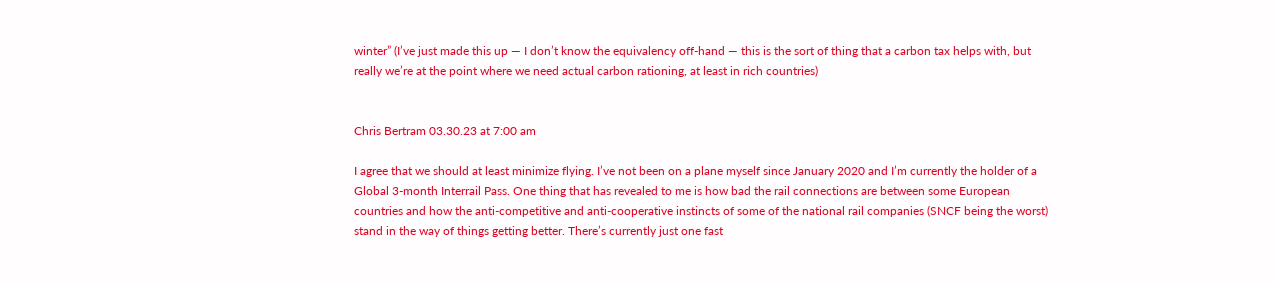winter” (I’ve just made this up — I don’t know the equivalency off-hand — this is the sort of thing that a carbon tax helps with, but really we’re at the point where we need actual carbon rationing, at least in rich countries)


Chris Bertram 03.30.23 at 7:00 am

I agree that we should at least minimize flying. I’ve not been on a plane myself since January 2020 and I’m currently the holder of a Global 3-month Interrail Pass. One thing that has revealed to me is how bad the rail connections are between some European countries and how the anti-competitive and anti-cooperative instincts of some of the national rail companies (SNCF being the worst) stand in the way of things getting better. There’s currently just one fast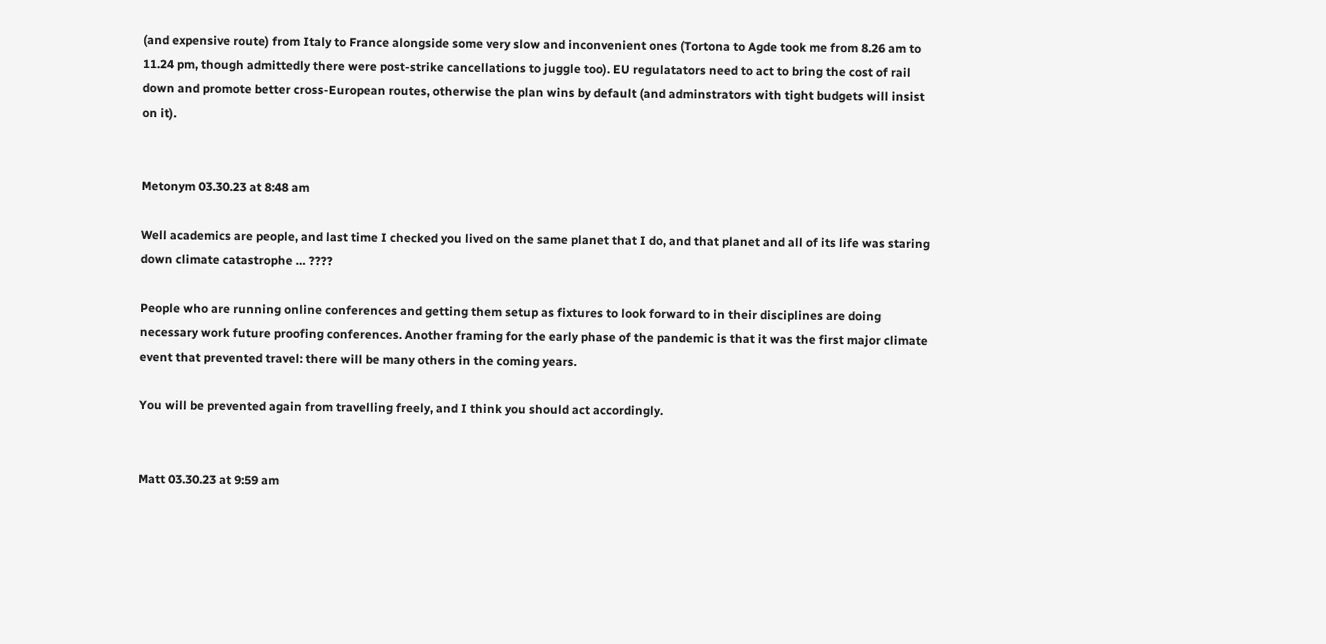(and expensive route) from Italy to France alongside some very slow and inconvenient ones (Tortona to Agde took me from 8.26 am to 11.24 pm, though admittedly there were post-strike cancellations to juggle too). EU regulatators need to act to bring the cost of rail down and promote better cross-European routes, otherwise the plan wins by default (and adminstrators with tight budgets will insist on it).


Metonym 03.30.23 at 8:48 am

Well academics are people, and last time I checked you lived on the same planet that I do, and that planet and all of its life was staring down climate catastrophe … ????

People who are running online conferences and getting them setup as fixtures to look forward to in their disciplines are doing necessary work future proofing conferences. Another framing for the early phase of the pandemic is that it was the first major climate event that prevented travel: there will be many others in the coming years.

You will be prevented again from travelling freely, and I think you should act accordingly.


Matt 03.30.23 at 9:59 am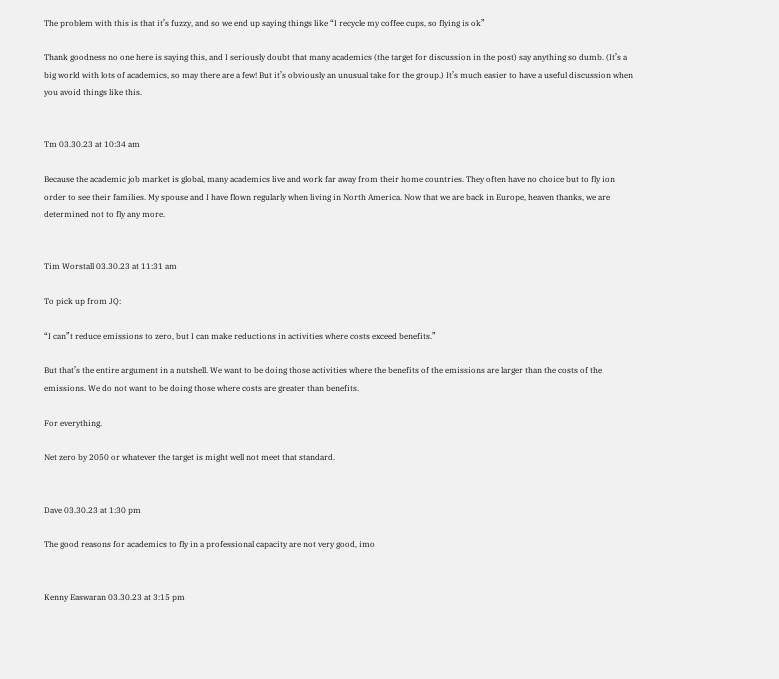The problem with this is that it’s fuzzy, and so we end up saying things like “I recycle my coffee cups, so flying is ok”

Thank goodness no one here is saying this, and I seriously doubt that many academics (the target for discussion in the post) say anything so dumb. (It’s a big world with lots of academics, so may there are a few! But it’s obviously an unusual take for the group.) It’s much easier to have a useful discussion when you avoid things like this.


Tm 03.30.23 at 10:34 am

Because the academic job market is global, many academics live and work far away from their home countries. They often have no choice but to fly ion order to see their families. My spouse and I have flown regularly when living in North America. Now that we are back in Europe, heaven thanks, we are determined not to fly any more.


Tim Worstall 03.30.23 at 11:31 am

To pick up from JQ:

“I can”t reduce emissions to zero, but I can make reductions in activities where costs exceed benefits.”

But that’s the entire argument in a nutshell. We want to be doing those activities where the benefits of the emissions are larger than the costs of the emissions. We do not want to be doing those where costs are greater than benefits.

For everything.

Net zero by 2050 or whatever the target is might well not meet that standard.


Dave 03.30.23 at 1:30 pm

The good reasons for academics to fly in a professional capacity are not very good, imo


Kenny Easwaran 03.30.23 at 3:15 pm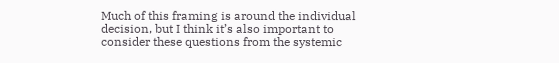Much of this framing is around the individual decision, but I think it’s also important to consider these questions from the systemic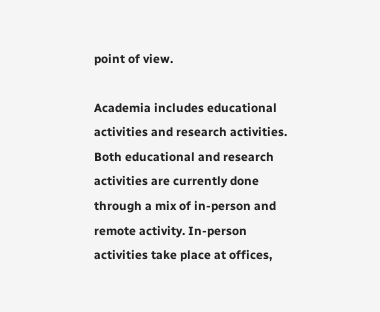point of view.

Academia includes educational activities and research activities. Both educational and research activities are currently done through a mix of in-person and remote activity. In-person activities take place at offices,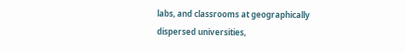labs, and classrooms at geographically dispersed universities,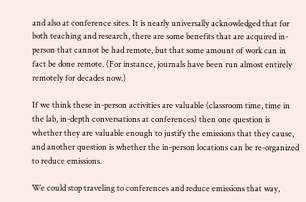and also at conference sites. It is nearly universally acknowledged that for both teaching and research, there are some benefits that are acquired in-person that cannot be had remote, but that some amount of work can in fact be done remote. (For instance, journals have been run almost entirely remotely for decades now.)

If we think these in-person activities are valuable (classroom time, time in the lab, in-depth conversations at conferences) then one question is whether they are valuable enough to justify the emissions that they cause, and another question is whether the in-person locations can be re-organized to reduce emissions.

We could stop traveling to conferences and reduce emissions that way,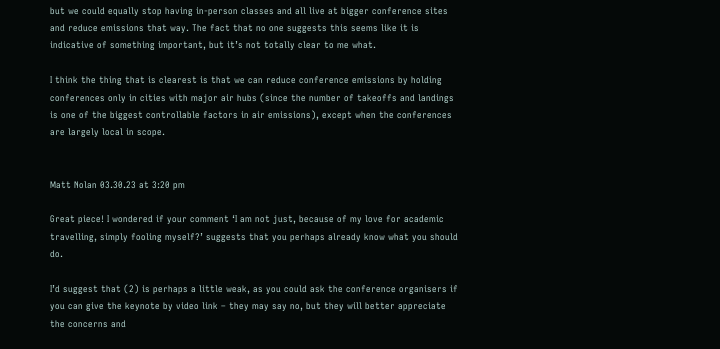but we could equally stop having in-person classes and all live at bigger conference sites and reduce emissions that way. The fact that no one suggests this seems like it is indicative of something important, but it’s not totally clear to me what.

I think the thing that is clearest is that we can reduce conference emissions by holding conferences only in cities with major air hubs (since the number of takeoffs and landings is one of the biggest controllable factors in air emissions), except when the conferences are largely local in scope.


Matt Nolan 03.30.23 at 3:20 pm

Great piece! I wondered if your comment ‘I am not just, because of my love for academic travelling, simply fooling myself?’ suggests that you perhaps already know what you should do.

I’d suggest that (2) is perhaps a little weak, as you could ask the conference organisers if you can give the keynote by video link – they may say no, but they will better appreciate the concerns and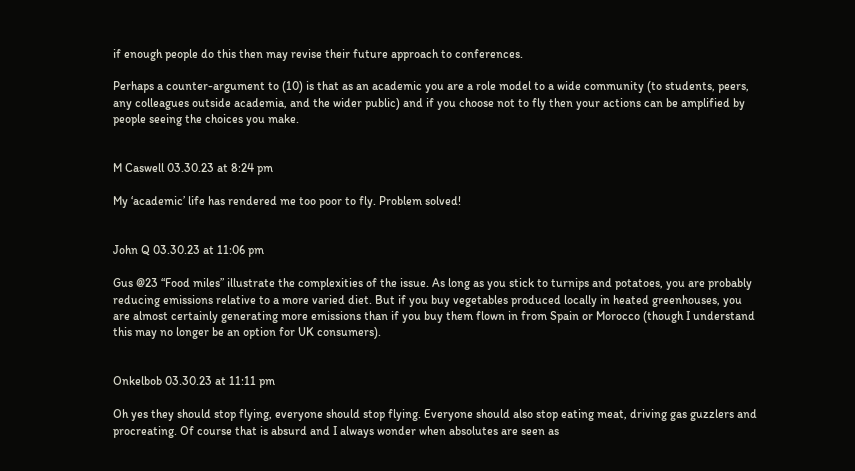if enough people do this then may revise their future approach to conferences.

Perhaps a counter-argument to (10) is that as an academic you are a role model to a wide community (to students, peers, any colleagues outside academia, and the wider public) and if you choose not to fly then your actions can be amplified by people seeing the choices you make.


M Caswell 03.30.23 at 8:24 pm

My ‘academic’ life has rendered me too poor to fly. Problem solved!


John Q 03.30.23 at 11:06 pm

Gus @23 “Food miles” illustrate the complexities of the issue. As long as you stick to turnips and potatoes, you are probably reducing emissions relative to a more varied diet. But if you buy vegetables produced locally in heated greenhouses, you are almost certainly generating more emissions than if you buy them flown in from Spain or Morocco (though I understand this may no longer be an option for UK consumers).


Onkelbob 03.30.23 at 11:11 pm

Oh yes they should stop flying, everyone should stop flying. Everyone should also stop eating meat, driving gas guzzlers and procreating. Of course that is absurd and I always wonder when absolutes are seen as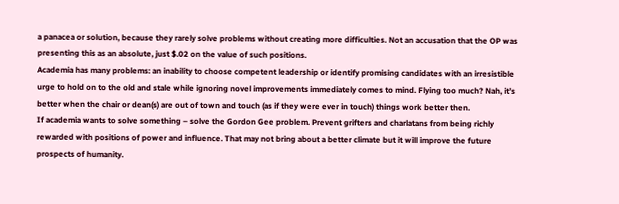a panacea or solution, because they rarely solve problems without creating more difficulties. Not an accusation that the OP was presenting this as an absolute, just $.02 on the value of such positions.
Academia has many problems: an inability to choose competent leadership or identify promising candidates with an irresistible urge to hold on to the old and stale while ignoring novel improvements immediately comes to mind. Flying too much? Nah, it’s better when the chair or dean(s) are out of town and touch (as if they were ever in touch) things work better then.
If academia wants to solve something – solve the Gordon Gee problem. Prevent grifters and charlatans from being richly rewarded with positions of power and influence. That may not bring about a better climate but it will improve the future prospects of humanity.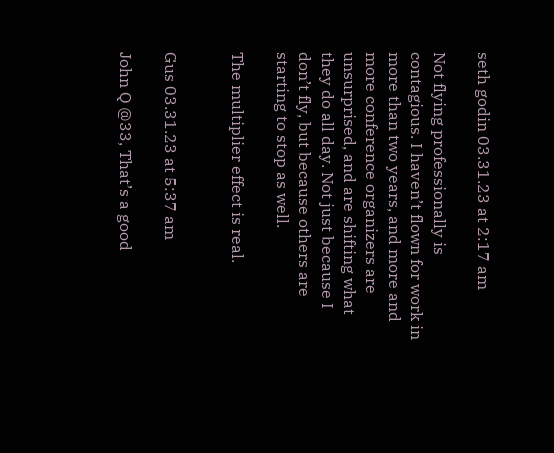seth godin 03.31.23 at 2:17 am

Not flying professionally is contagious. I haven’t flown for work in more than two years, and more and more conference organizers are unsurprised, and are shifting what they do all day. Not just because I don’t fly, but because others are starting to stop as well.

The multiplier effect is real.


Gus 03.31.23 at 5:37 am

John Q @33, That’s a good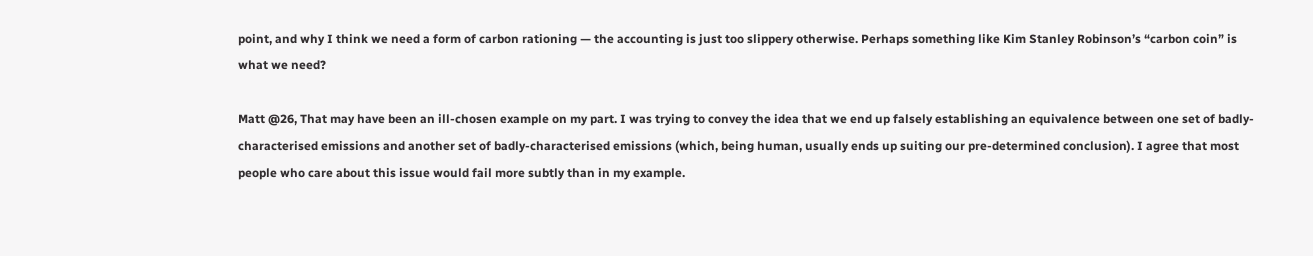point, and why I think we need a form of carbon rationing — the accounting is just too slippery otherwise. Perhaps something like Kim Stanley Robinson’s “carbon coin” is what we need?

Matt @26, That may have been an ill-chosen example on my part. I was trying to convey the idea that we end up falsely establishing an equivalence between one set of badly-characterised emissions and another set of badly-characterised emissions (which, being human, usually ends up suiting our pre-determined conclusion). I agree that most people who care about this issue would fail more subtly than in my example.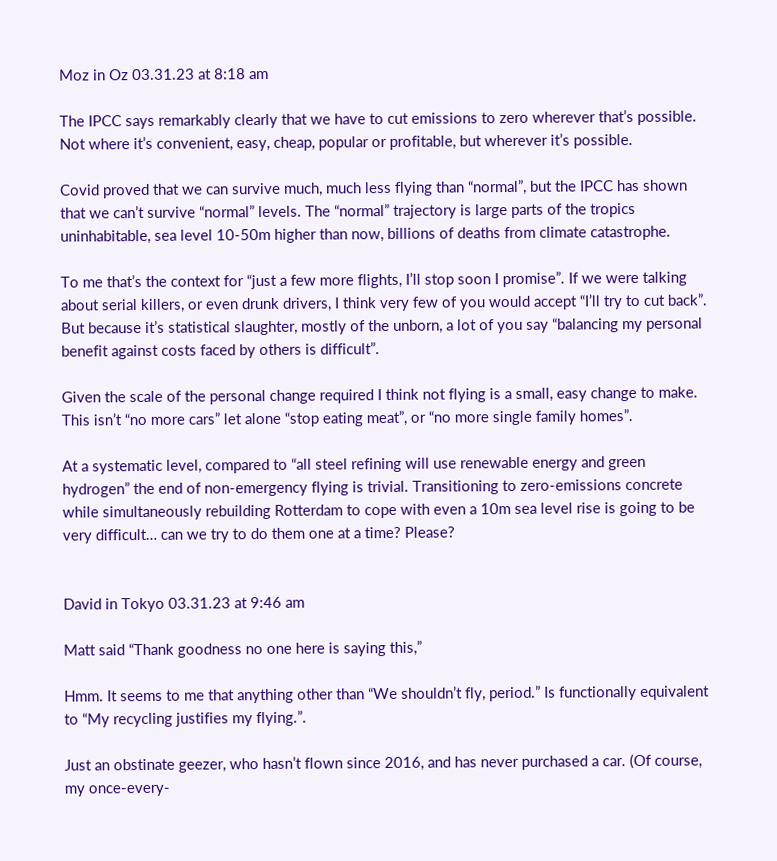Moz in Oz 03.31.23 at 8:18 am

The IPCC says remarkably clearly that we have to cut emissions to zero wherever that’s possible. Not where it’s convenient, easy, cheap, popular or profitable, but wherever it’s possible.

Covid proved that we can survive much, much less flying than “normal”, but the IPCC has shown that we can’t survive “normal” levels. The “normal” trajectory is large parts of the tropics uninhabitable, sea level 10-50m higher than now, billions of deaths from climate catastrophe.

To me that’s the context for “just a few more flights, I’ll stop soon I promise”. If we were talking about serial killers, or even drunk drivers, I think very few of you would accept “I’ll try to cut back”. But because it’s statistical slaughter, mostly of the unborn, a lot of you say “balancing my personal benefit against costs faced by others is difficult”.

Given the scale of the personal change required I think not flying is a small, easy change to make. This isn’t “no more cars” let alone “stop eating meat”, or “no more single family homes”.

At a systematic level, compared to “all steel refining will use renewable energy and green hydrogen” the end of non-emergency flying is trivial. Transitioning to zero-emissions concrete while simultaneously rebuilding Rotterdam to cope with even a 10m sea level rise is going to be very difficult… can we try to do them one at a time? Please?


David in Tokyo 03.31.23 at 9:46 am

Matt said “Thank goodness no one here is saying this,”

Hmm. It seems to me that anything other than “We shouldn’t fly, period.” Is functionally equivalent to “My recycling justifies my flying.”.

Just an obstinate geezer, who hasn’t flown since 2016, and has never purchased a car. (Of course, my once-every-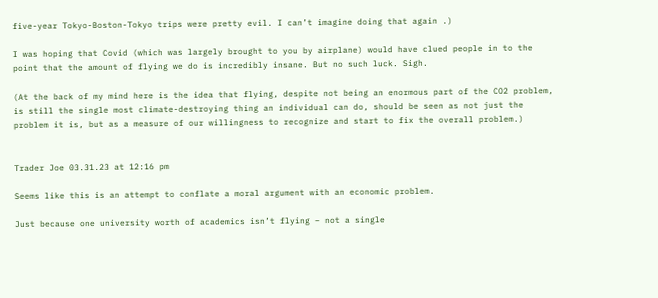five-year Tokyo-Boston-Tokyo trips were pretty evil. I can’t imagine doing that again .)

I was hoping that Covid (which was largely brought to you by airplane) would have clued people in to the point that the amount of flying we do is incredibly insane. But no such luck. Sigh.

(At the back of my mind here is the idea that flying, despite not being an enormous part of the CO2 problem, is still the single most climate-destroying thing an individual can do, should be seen as not just the problem it is, but as a measure of our willingness to recognize and start to fix the overall problem.)


Trader Joe 03.31.23 at 12:16 pm

Seems like this is an attempt to conflate a moral argument with an economic problem.

Just because one university worth of academics isn’t flying – not a single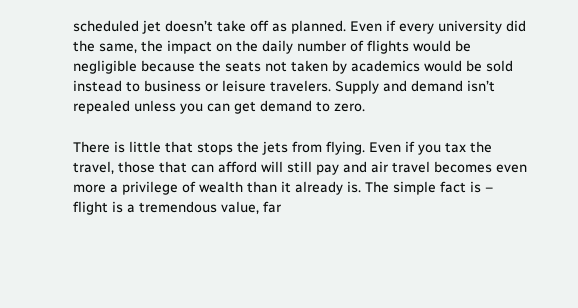scheduled jet doesn’t take off as planned. Even if every university did the same, the impact on the daily number of flights would be negligible because the seats not taken by academics would be sold instead to business or leisure travelers. Supply and demand isn’t repealed unless you can get demand to zero.

There is little that stops the jets from flying. Even if you tax the travel, those that can afford will still pay and air travel becomes even more a privilege of wealth than it already is. The simple fact is – flight is a tremendous value, far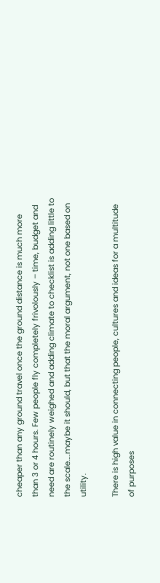cheaper than any ground travel once the ground distance is much more than 3 or 4 hours. Few people fly completely frivolously – time, budget and need are routinely weighed and adding climate to checklist is adding little to the scale….maybe it should, but that the moral argument, not one based on utility.

There is high value in connecting people, cultures and ideas for a multitude of purposes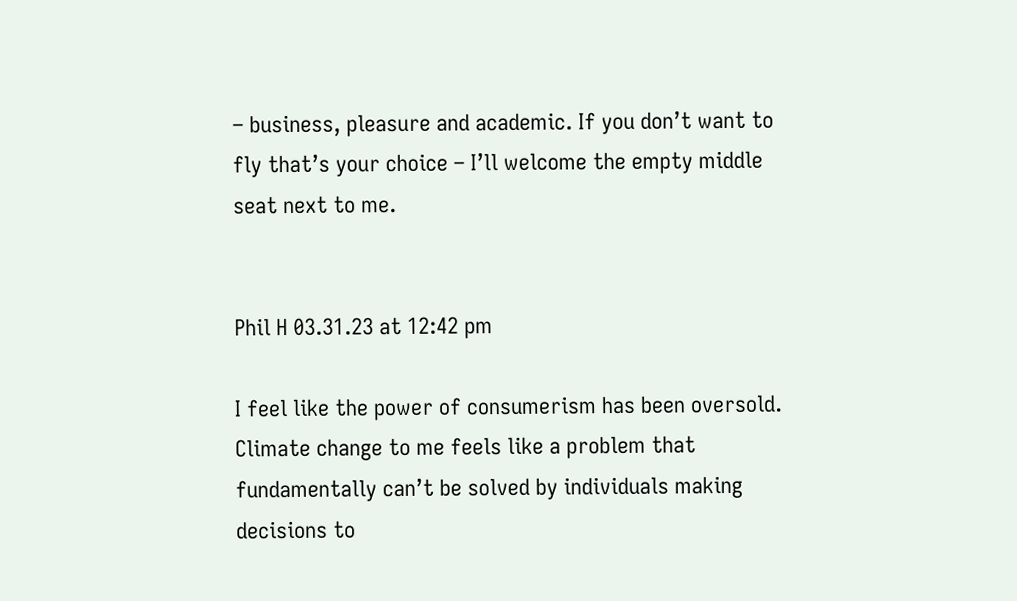– business, pleasure and academic. If you don’t want to fly that’s your choice – I’ll welcome the empty middle seat next to me.


Phil H 03.31.23 at 12:42 pm

I feel like the power of consumerism has been oversold. Climate change to me feels like a problem that fundamentally can’t be solved by individuals making decisions to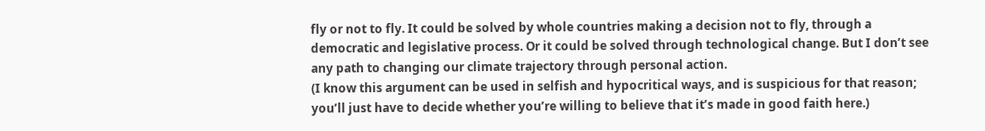fly or not to fly. It could be solved by whole countries making a decision not to fly, through a democratic and legislative process. Or it could be solved through technological change. But I don’t see any path to changing our climate trajectory through personal action.
(I know this argument can be used in selfish and hypocritical ways, and is suspicious for that reason; you’ll just have to decide whether you’re willing to believe that it’s made in good faith here.)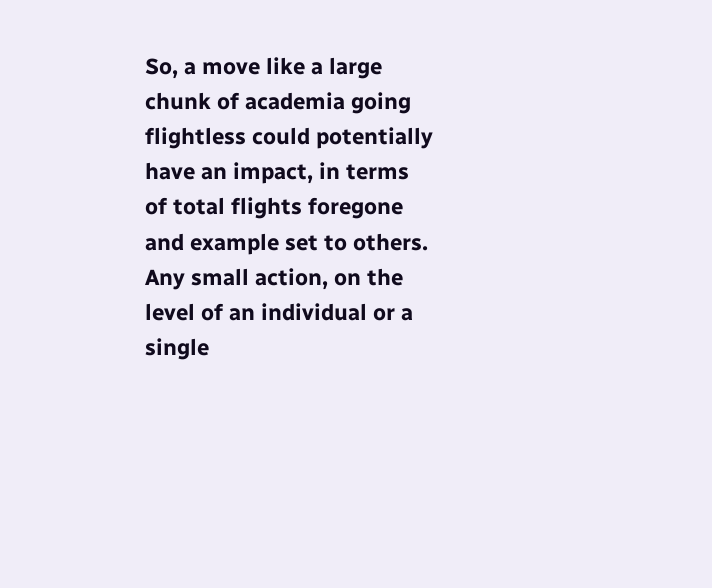So, a move like a large chunk of academia going flightless could potentially have an impact, in terms of total flights foregone and example set to others. Any small action, on the level of an individual or a single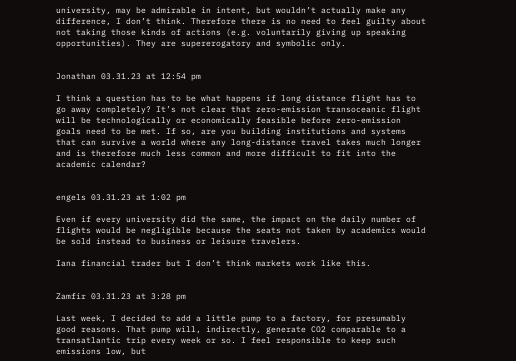university, may be admirable in intent, but wouldn’t actually make any difference, I don’t think. Therefore there is no need to feel guilty about not taking those kinds of actions (e.g. voluntarily giving up speaking opportunities). They are supererogatory and symbolic only.


Jonathan 03.31.23 at 12:54 pm

I think a question has to be what happens if long distance flight has to go away completely? It’s not clear that zero-emission transoceanic flight will be technologically or economically feasible before zero-emission goals need to be met. If so, are you building institutions and systems that can survive a world where any long-distance travel takes much longer and is therefore much less common and more difficult to fit into the academic calendar?


engels 03.31.23 at 1:02 pm

Even if every university did the same, the impact on the daily number of flights would be negligible because the seats not taken by academics would be sold instead to business or leisure travelers.

Iana financial trader but I don’t think markets work like this.


Zamfir 03.31.23 at 3:28 pm

Last week, I decided to add a little pump to a factory, for presumably good reasons. That pump will, indirectly, generate CO2 comparable to a transatlantic trip every week or so. I feel responsible to keep such emissions low, but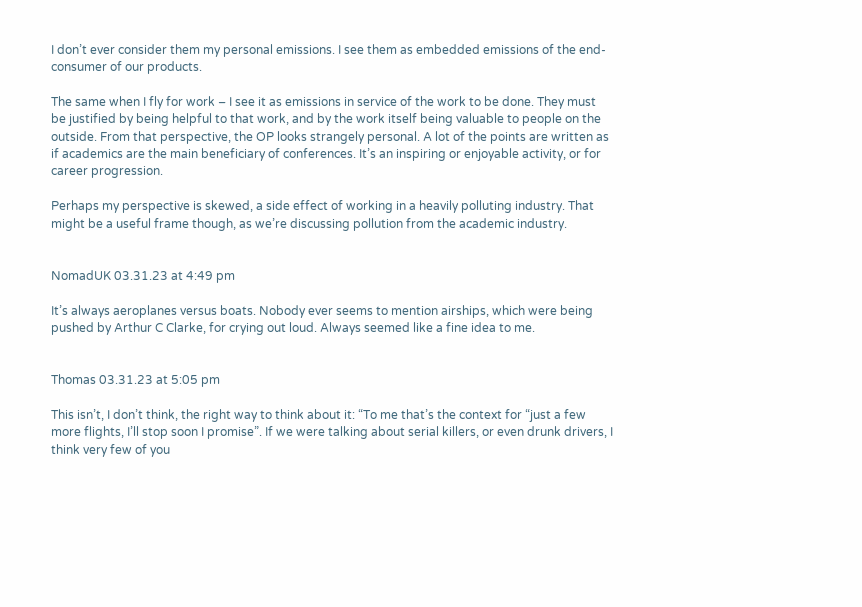I don’t ever consider them my personal emissions. I see them as embedded emissions of the end-consumer of our products.

The same when I fly for work – I see it as emissions in service of the work to be done. They must be justified by being helpful to that work, and by the work itself being valuable to people on the outside. From that perspective, the OP looks strangely personal. A lot of the points are written as if academics are the main beneficiary of conferences. It’s an inspiring or enjoyable activity, or for career progression.

Perhaps my perspective is skewed, a side effect of working in a heavily polluting industry. That might be a useful frame though, as we’re discussing pollution from the academic industry.


NomadUK 03.31.23 at 4:49 pm

It’s always aeroplanes versus boats. Nobody ever seems to mention airships, which were being pushed by Arthur C Clarke, for crying out loud. Always seemed like a fine idea to me.


Thomas 03.31.23 at 5:05 pm

This isn’t, I don’t think, the right way to think about it: “To me that’s the context for “just a few more flights, I’ll stop soon I promise”. If we were talking about serial killers, or even drunk drivers, I think very few of you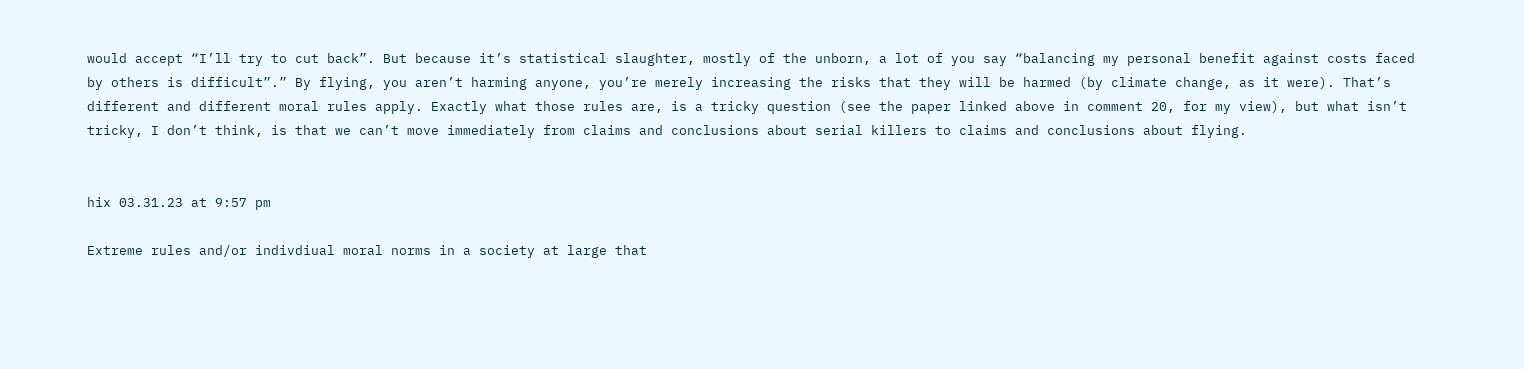would accept “I’ll try to cut back”. But because it’s statistical slaughter, mostly of the unborn, a lot of you say “balancing my personal benefit against costs faced by others is difficult”.” By flying, you aren’t harming anyone, you’re merely increasing the risks that they will be harmed (by climate change, as it were). That’s different and different moral rules apply. Exactly what those rules are, is a tricky question (see the paper linked above in comment 20, for my view), but what isn’t tricky, I don’t think, is that we can’t move immediately from claims and conclusions about serial killers to claims and conclusions about flying.


hix 03.31.23 at 9:57 pm

Extreme rules and/or indivdiual moral norms in a society at large that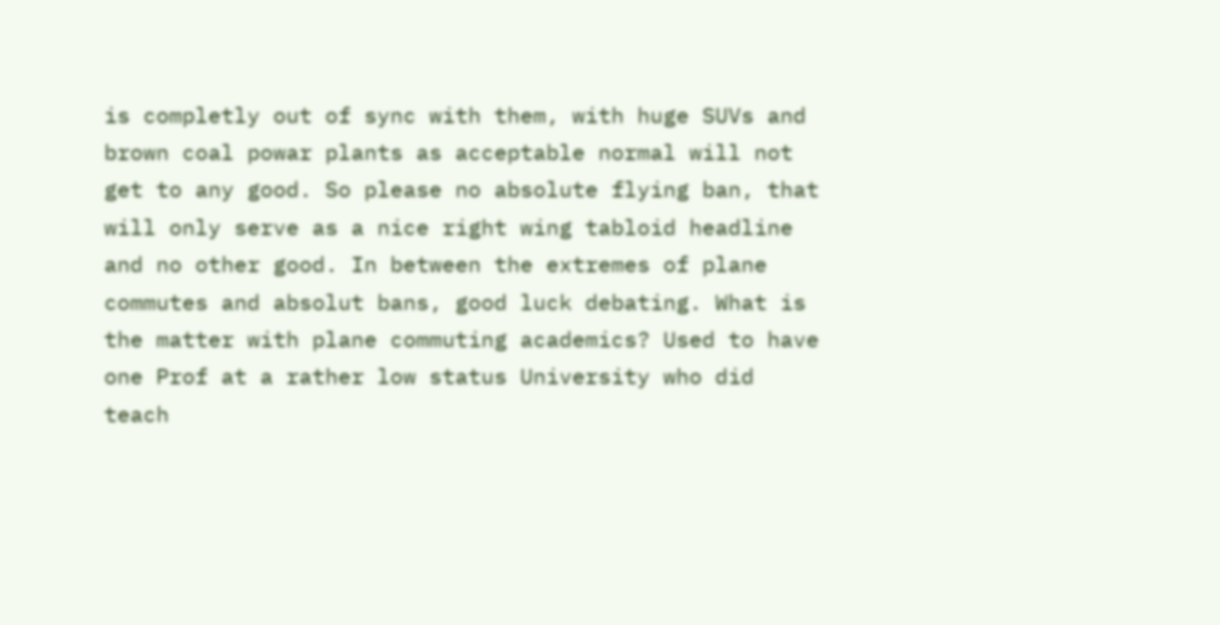is completly out of sync with them, with huge SUVs and brown coal powar plants as acceptable normal will not get to any good. So please no absolute flying ban, that will only serve as a nice right wing tabloid headline and no other good. In between the extremes of plane commutes and absolut bans, good luck debating. What is the matter with plane commuting academics? Used to have one Prof at a rather low status University who did teach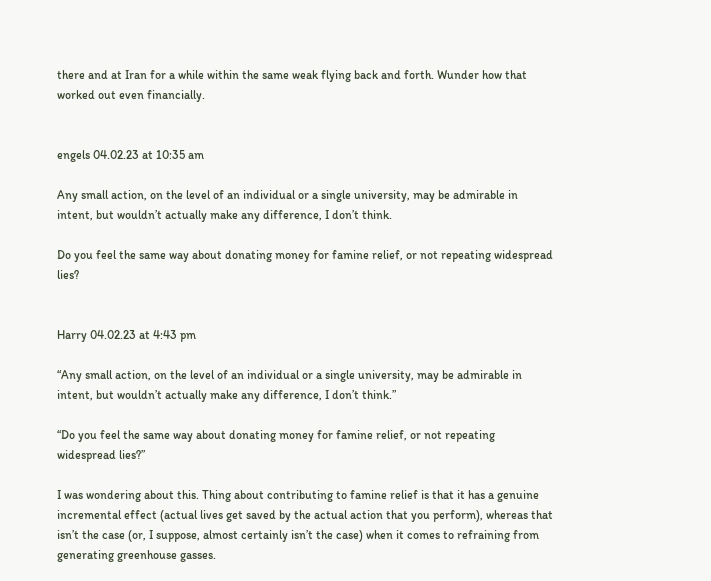there and at Iran for a while within the same weak flying back and forth. Wunder how that worked out even financially.


engels 04.02.23 at 10:35 am

Any small action, on the level of an individual or a single university, may be admirable in intent, but wouldn’t actually make any difference, I don’t think.

Do you feel the same way about donating money for famine relief, or not repeating widespread lies?


Harry 04.02.23 at 4:43 pm

“Any small action, on the level of an individual or a single university, may be admirable in intent, but wouldn’t actually make any difference, I don’t think.”

“Do you feel the same way about donating money for famine relief, or not repeating widespread lies?”

I was wondering about this. Thing about contributing to famine relief is that it has a genuine incremental effect (actual lives get saved by the actual action that you perform), whereas that isn’t the case (or, I suppose, almost certainly isn’t the case) when it comes to refraining from generating greenhouse gasses.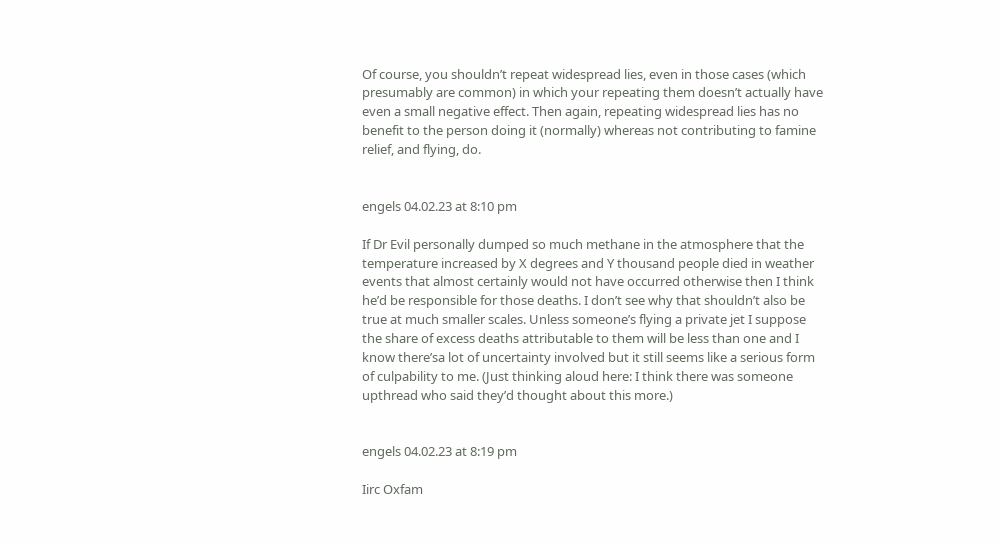Of course, you shouldn’t repeat widespread lies, even in those cases (which presumably are common) in which your repeating them doesn’t actually have even a small negative effect. Then again, repeating widespread lies has no benefit to the person doing it (normally) whereas not contributing to famine relief, and flying, do.


engels 04.02.23 at 8:10 pm

If Dr Evil personally dumped so much methane in the atmosphere that the temperature increased by X degrees and Y thousand people died in weather events that almost certainly would not have occurred otherwise then I think he’d be responsible for those deaths. I don’t see why that shouldn’t also be true at much smaller scales. Unless someone’s flying a private jet I suppose the share of excess deaths attributable to them will be less than one and I know there’sa lot of uncertainty involved but it still seems like a serious form of culpability to me. (Just thinking aloud here: I think there was someone upthread who said they’d thought about this more.)


engels 04.02.23 at 8:19 pm

Iirc Oxfam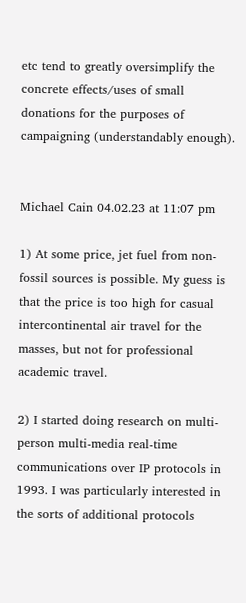etc tend to greatly oversimplify the concrete effects/uses of small donations for the purposes of campaigning (understandably enough).


Michael Cain 04.02.23 at 11:07 pm

1) At some price, jet fuel from non-fossil sources is possible. My guess is that the price is too high for casual intercontinental air travel for the masses, but not for professional academic travel.

2) I started doing research on multi-person multi-media real-time communications over IP protocols in 1993. I was particularly interested in the sorts of additional protocols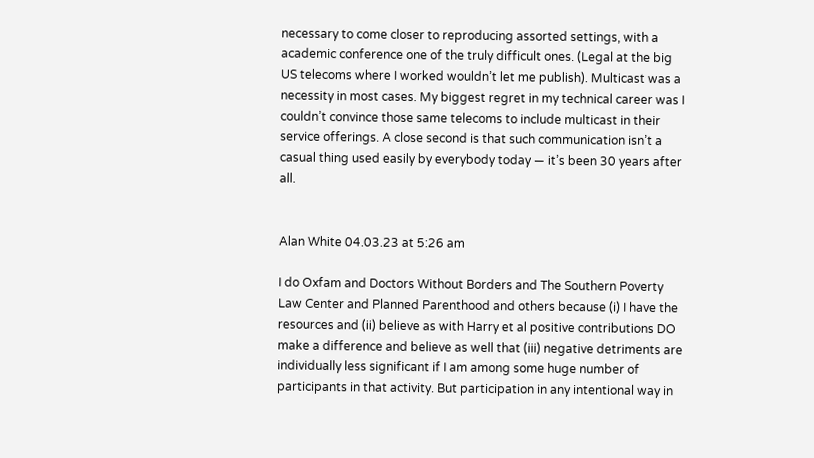necessary to come closer to reproducing assorted settings, with a academic conference one of the truly difficult ones. (Legal at the big US telecoms where I worked wouldn’t let me publish). Multicast was a necessity in most cases. My biggest regret in my technical career was I couldn’t convince those same telecoms to include multicast in their service offerings. A close second is that such communication isn’t a casual thing used easily by everybody today — it’s been 30 years after all.


Alan White 04.03.23 at 5:26 am

I do Oxfam and Doctors Without Borders and The Southern Poverty Law Center and Planned Parenthood and others because (i) I have the resources and (ii) believe as with Harry et al positive contributions DO make a difference and believe as well that (iii) negative detriments are individually less significant if I am among some huge number of participants in that activity. But participation in any intentional way in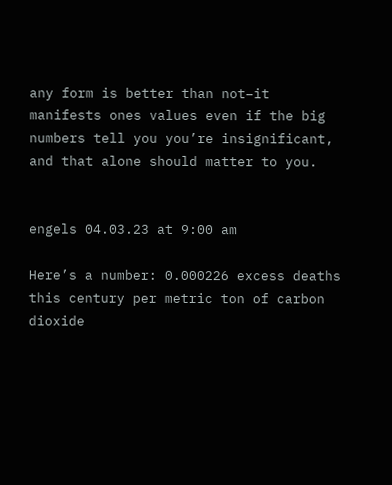any form is better than not–it manifests ones values even if the big numbers tell you you’re insignificant, and that alone should matter to you.


engels 04.03.23 at 9:00 am

Here’s a number: 0.000226 excess deaths this century per metric ton of carbon dioxide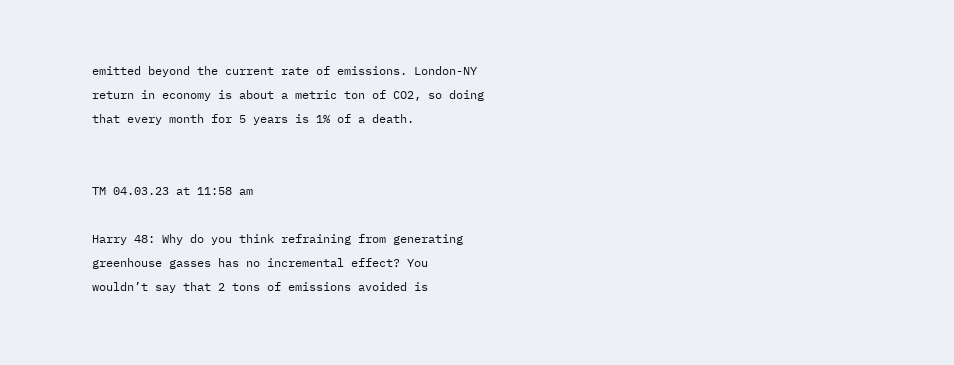emitted beyond the current rate of emissions. London-NY return in economy is about a metric ton of CO2, so doing that every month for 5 years is 1% of a death.


TM 04.03.23 at 11:58 am

Harry 48: Why do you think refraining from generating greenhouse gasses has no incremental effect? You wouldn’t say that 2 tons of emissions avoided is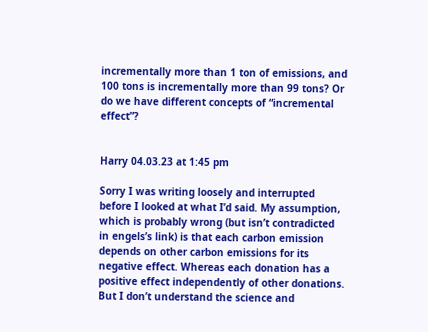incrementally more than 1 ton of emissions, and 100 tons is incrementally more than 99 tons? Or do we have different concepts of “incremental effect”?


Harry 04.03.23 at 1:45 pm

Sorry I was writing loosely and interrupted before I looked at what I’d said. My assumption, which is probably wrong (but isn’t contradicted in engels’s link) is that each carbon emission depends on other carbon emissions for its negative effect. Whereas each donation has a positive effect independently of other donations. But I don’t understand the science and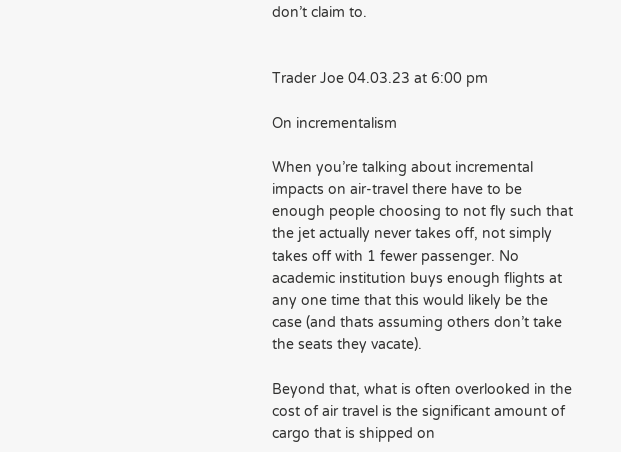don’t claim to.


Trader Joe 04.03.23 at 6:00 pm

On incrementalism

When you’re talking about incremental impacts on air-travel there have to be enough people choosing to not fly such that the jet actually never takes off, not simply takes off with 1 fewer passenger. No academic institution buys enough flights at any one time that this would likely be the case (and thats assuming others don’t take the seats they vacate).

Beyond that, what is often overlooked in the cost of air travel is the significant amount of cargo that is shipped on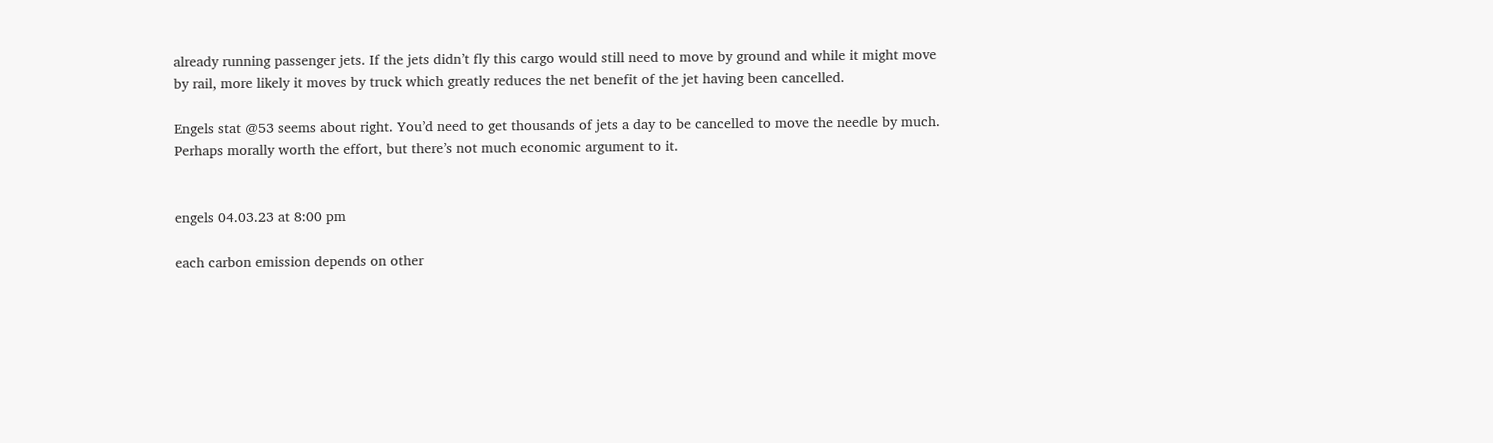already running passenger jets. If the jets didn’t fly this cargo would still need to move by ground and while it might move by rail, more likely it moves by truck which greatly reduces the net benefit of the jet having been cancelled.

Engels stat @53 seems about right. You’d need to get thousands of jets a day to be cancelled to move the needle by much. Perhaps morally worth the effort, but there’s not much economic argument to it.


engels 04.03.23 at 8:00 pm

each carbon emission depends on other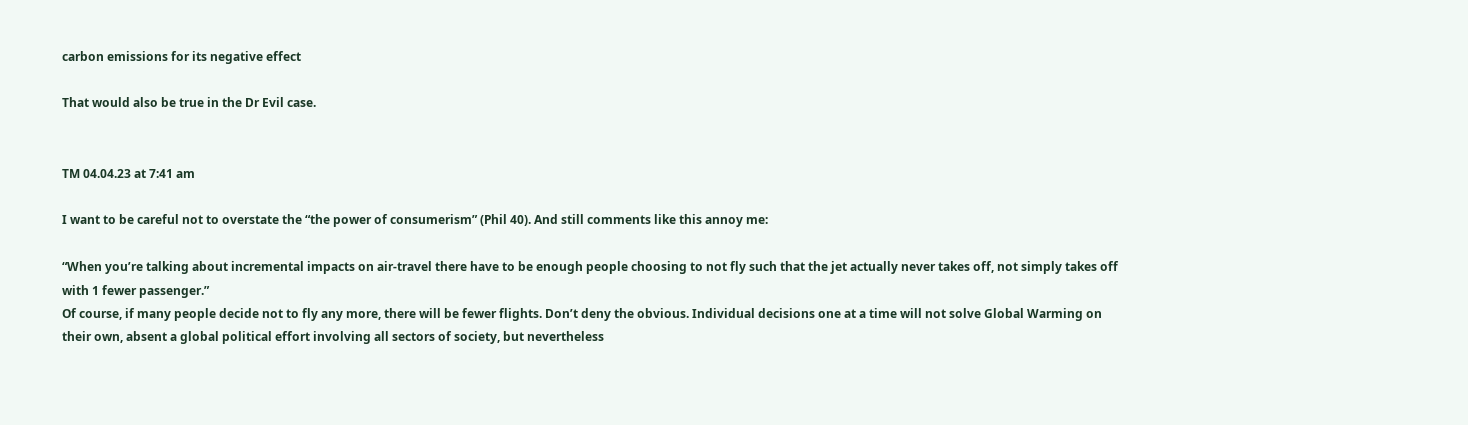carbon emissions for its negative effect

That would also be true in the Dr Evil case.


TM 04.04.23 at 7:41 am

I want to be careful not to overstate the “the power of consumerism” (Phil 40). And still comments like this annoy me:

“When you’re talking about incremental impacts on air-travel there have to be enough people choosing to not fly such that the jet actually never takes off, not simply takes off with 1 fewer passenger.”
Of course, if many people decide not to fly any more, there will be fewer flights. Don’t deny the obvious. Individual decisions one at a time will not solve Global Warming on their own, absent a global political effort involving all sectors of society, but nevertheless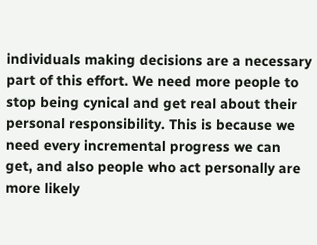individuals making decisions are a necessary part of this effort. We need more people to stop being cynical and get real about their personal responsibility. This is because we need every incremental progress we can get, and also people who act personally are more likely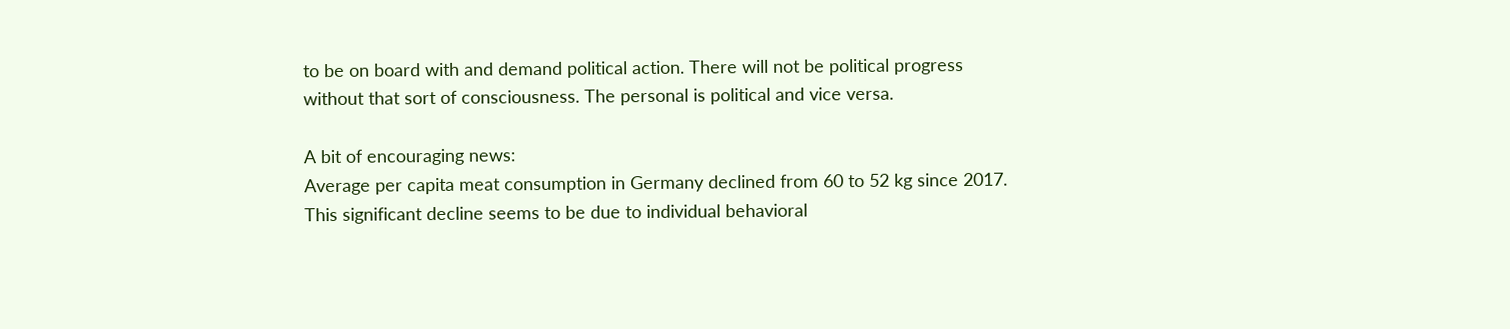to be on board with and demand political action. There will not be political progress without that sort of consciousness. The personal is political and vice versa.

A bit of encouraging news:
Average per capita meat consumption in Germany declined from 60 to 52 kg since 2017. This significant decline seems to be due to individual behavioral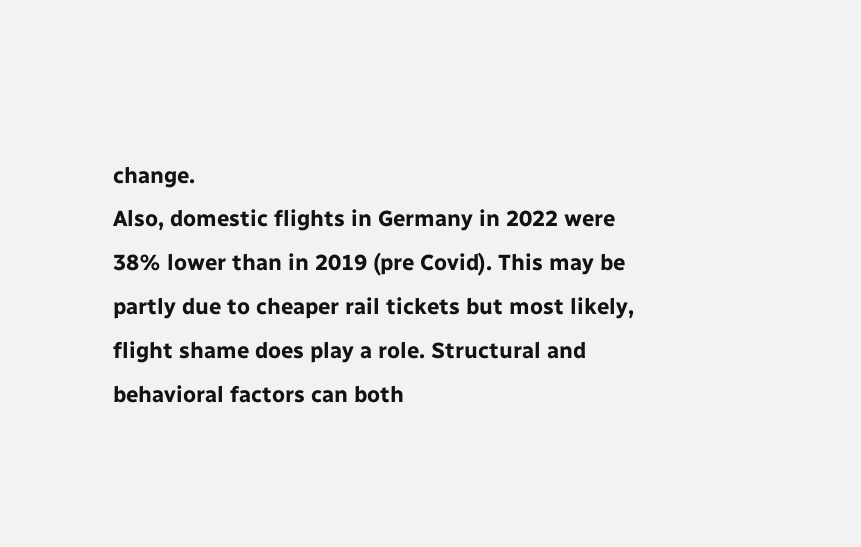change.
Also, domestic flights in Germany in 2022 were 38% lower than in 2019 (pre Covid). This may be partly due to cheaper rail tickets but most likely, flight shame does play a role. Structural and behavioral factors can both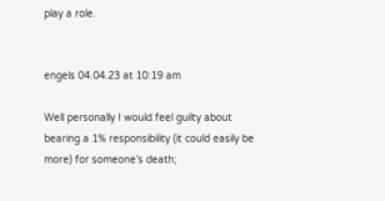play a role.


engels 04.04.23 at 10:19 am

Well personally I would feel guilty about bearing a 1% responsibility (it could easily be more) for someone’s death;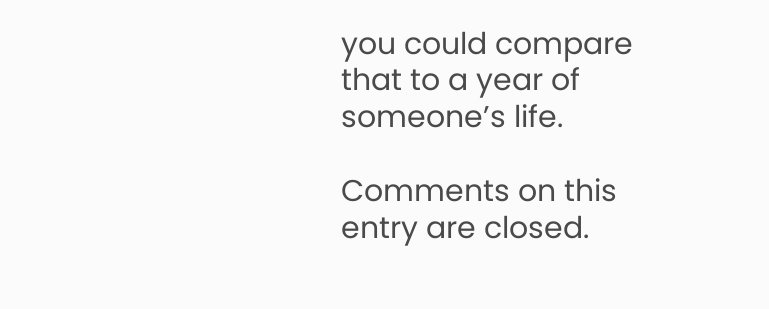you could compare that to a year of someone’s life.

Comments on this entry are closed.